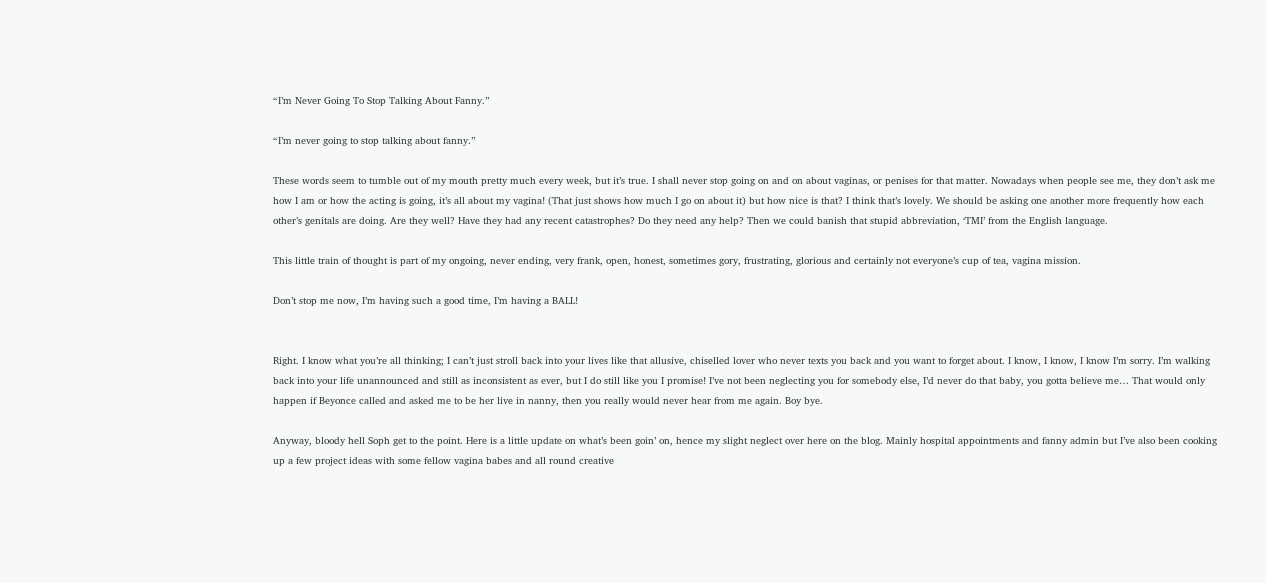“I’m Never Going To Stop Talking About Fanny.”

“I’m never going to stop talking about fanny.”

These words seem to tumble out of my mouth pretty much every week, but it’s true. I shall never stop going on and on about vaginas, or penises for that matter. Nowadays when people see me, they don’t ask me how I am or how the acting is going, it’s all about my vagina! (That just shows how much I go on about it) but how nice is that? I think that’s lovely. We should be asking one another more frequently how each other’s genitals are doing. Are they well? Have they had any recent catastrophes? Do they need any help? Then we could banish that stupid abbreviation, ‘TMI’ from the English language.

This little train of thought is part of my ongoing, never ending, very frank, open, honest, sometimes gory, frustrating, glorious and certainly not everyone’s cup of tea, vagina mission.

Don’t stop me now, I’m having such a good time, I’m having a BALL!


Right. I know what you’re all thinking; I can’t just stroll back into your lives like that allusive, chiselled lover who never texts you back and you want to forget about. I know, I know, I know I’m sorry. I’m walking back into your life unannounced and still as inconsistent as ever, but I do still like you I promise! I’ve not been neglecting you for somebody else, I’d never do that baby, you gotta believe me… That would only happen if Beyonce called and asked me to be her live in nanny, then you really would never hear from me again. Boy bye.

Anyway, bloody hell Soph get to the point. Here is a little update on what’s been goin’ on, hence my slight neglect over here on the blog. Mainly hospital appointments and fanny admin but I’ve also been cooking up a few project ideas with some fellow vagina babes and all round creative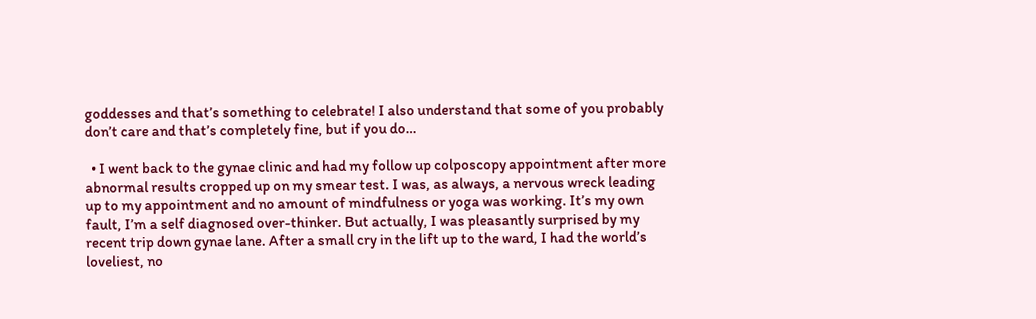goddesses and that’s something to celebrate! I also understand that some of you probably don’t care and that’s completely fine, but if you do…

  • I went back to the gynae clinic and had my follow up colposcopy appointment after more abnormal results cropped up on my smear test. I was, as always, a nervous wreck leading up to my appointment and no amount of mindfulness or yoga was working. It’s my own fault, I’m a self diagnosed over-thinker. But actually, I was pleasantly surprised by my recent trip down gynae lane. After a small cry in the lift up to the ward, I had the world’s loveliest, no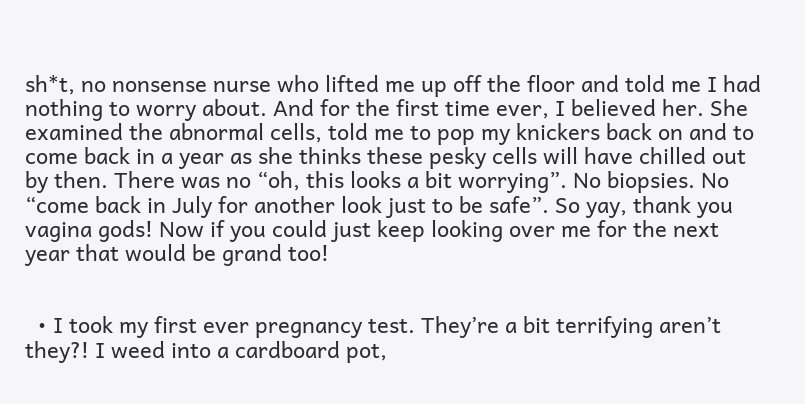sh*t, no nonsense nurse who lifted me up off the floor and told me I had nothing to worry about. And for the first time ever, I believed her. She examined the abnormal cells, told me to pop my knickers back on and to come back in a year as she thinks these pesky cells will have chilled out by then. There was no “oh, this looks a bit worrying”. No biopsies. No “come back in July for another look just to be safe”. So yay, thank you vagina gods! Now if you could just keep looking over me for the next year that would be grand too!


  • I took my first ever pregnancy test. They’re a bit terrifying aren’t they?! I weed into a cardboard pot,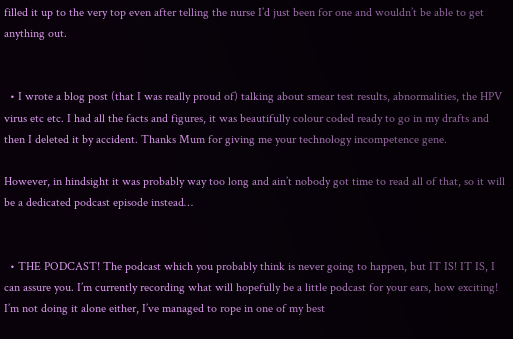filled it up to the very top even after telling the nurse I’d just been for one and wouldn’t be able to get anything out.


  • I wrote a blog post (that I was really proud of) talking about smear test results, abnormalities, the HPV virus etc etc. I had all the facts and figures, it was beautifully colour coded ready to go in my drafts and then I deleted it by accident. Thanks Mum for giving me your technology incompetence gene.

However, in hindsight it was probably way too long and ain’t nobody got time to read all of that, so it will be a dedicated podcast episode instead…


  • THE PODCAST! The podcast which you probably think is never going to happen, but IT IS! IT IS, I can assure you. I’m currently recording what will hopefully be a little podcast for your ears, how exciting! I’m not doing it alone either, I’ve managed to rope in one of my best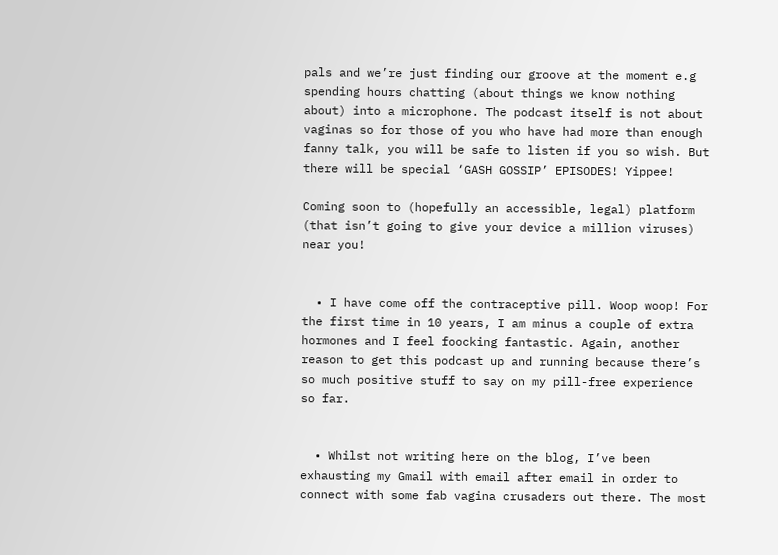pals and we’re just finding our groove at the moment e.g spending hours chatting (about things we know nothing about) into a microphone. The podcast itself is not about vaginas so for those of you who have had more than enough fanny talk, you will be safe to listen if you so wish. But there will be special ‘GASH GOSSIP’ EPISODES! Yippee!

Coming soon to (hopefully an accessible, legal) platform (that isn’t going to give your device a million viruses) near you!


  • I have come off the contraceptive pill. Woop woop! For the first time in 10 years, I am minus a couple of extra hormones and I feel foocking fantastic. Again, another reason to get this podcast up and running because there’s so much positive stuff to say on my pill-free experience so far.


  • Whilst not writing here on the blog, I’ve been exhausting my Gmail with email after email in order to connect with some fab vagina crusaders out there. The most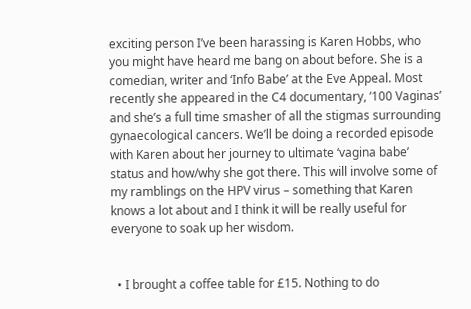exciting person I’ve been harassing is Karen Hobbs, who you might have heard me bang on about before. She is a comedian, writer and ‘Info Babe’ at the Eve Appeal. Most recently she appeared in the C4 documentary, ‘100 Vaginas’ and she’s a full time smasher of all the stigmas surrounding gynaecological cancers. We’ll be doing a recorded episode with Karen about her journey to ultimate ‘vagina babe’ status and how/why she got there. This will involve some of my ramblings on the HPV virus – something that Karen knows a lot about and I think it will be really useful for everyone to soak up her wisdom.


  • I brought a coffee table for £15. Nothing to do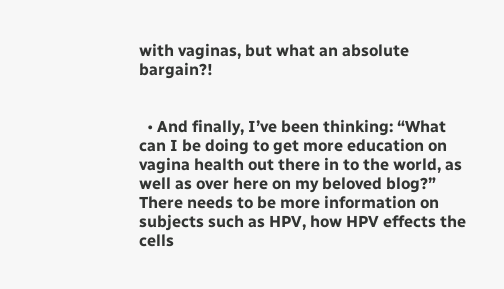with vaginas, but what an absolute bargain?!


  • And finally, I’ve been thinking: “What can I be doing to get more education on vagina health out there in to the world, as well as over here on my beloved blog?” There needs to be more information on subjects such as HPV, how HPV effects the cells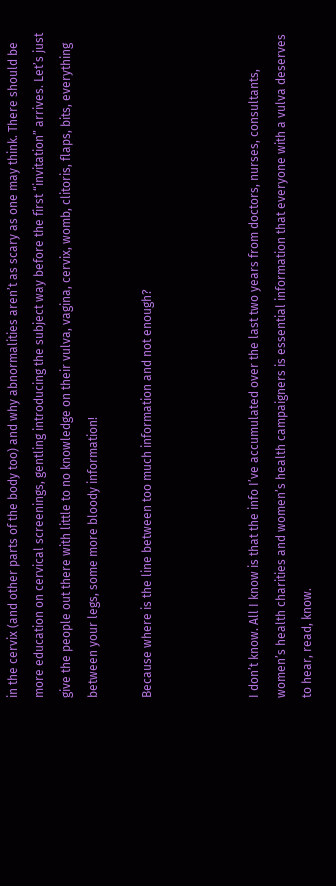in the cervix (and other parts of the body too) and why abnormalities aren’t as scary as one may think. There should be more education on cervical screenings, gentling introducing the subject way before the first “invitation” arrives. Let’s just give the people out there with little to no knowledge on their vulva, vagina, cervix, womb, clitoris, flaps, bits, everything between your legs, some more bloody information!

Because where is the line between too much information and not enough?



I don’t know. All I know is that the info I’ve accumulated over the last two years from doctors, nurses, consultants, women’s health charities and women’s health campaigners is essential information that everyone with a vulva deserves to hear, read, know.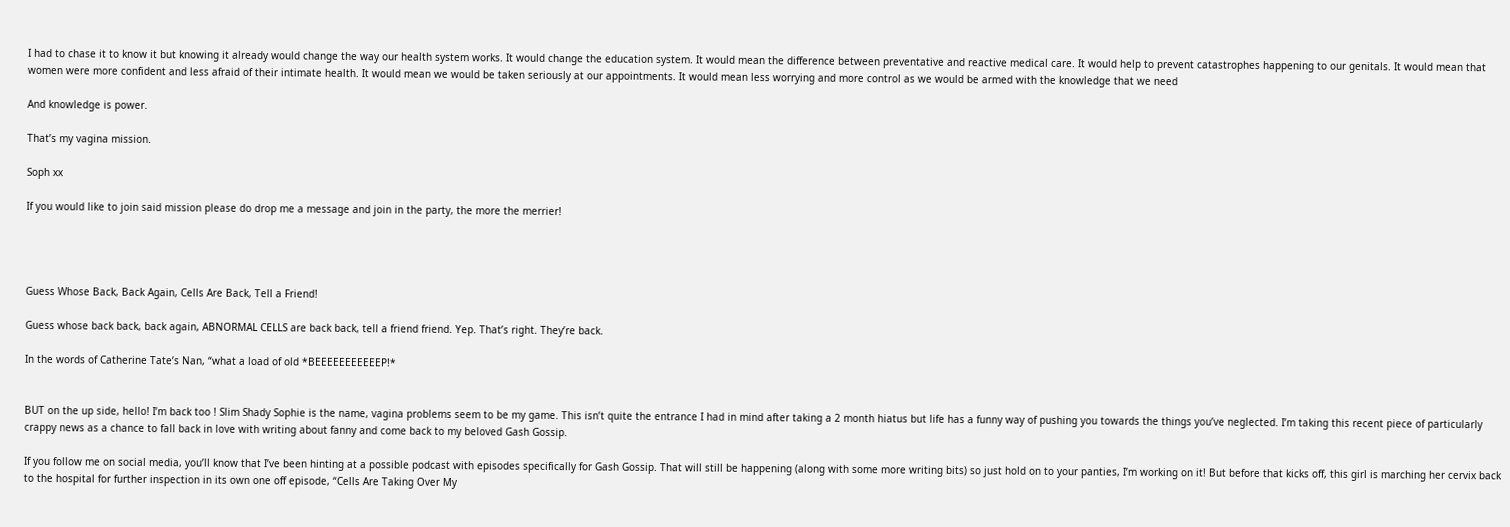I had to chase it to know it but knowing it already would change the way our health system works. It would change the education system. It would mean the difference between preventative and reactive medical care. It would help to prevent catastrophes happening to our genitals. It would mean that women were more confident and less afraid of their intimate health. It would mean we would be taken seriously at our appointments. It would mean less worrying and more control as we would be armed with the knowledge that we need

And knowledge is power.

That’s my vagina mission.

Soph xx

If you would like to join said mission please do drop me a message and join in the party, the more the merrier!




Guess Whose Back, Back Again, Cells Are Back, Tell a Friend!

Guess whose back back, back again, ABNORMAL CELLS are back back, tell a friend friend. Yep. That’s right. They’re back.

In the words of Catherine Tate’s Nan, “what a load of old *BEEEEEEEEEEEP!*


BUT on the up side, hello! I’m back too ! Slim Shady Sophie is the name, vagina problems seem to be my game. This isn’t quite the entrance I had in mind after taking a 2 month hiatus but life has a funny way of pushing you towards the things you’ve neglected. I’m taking this recent piece of particularly crappy news as a chance to fall back in love with writing about fanny and come back to my beloved Gash Gossip.

If you follow me on social media, you’ll know that I’ve been hinting at a possible podcast with episodes specifically for Gash Gossip. That will still be happening (along with some more writing bits) so just hold on to your panties, I’m working on it! But before that kicks off, this girl is marching her cervix back to the hospital for further inspection in its own one off episode, “Cells Are Taking Over My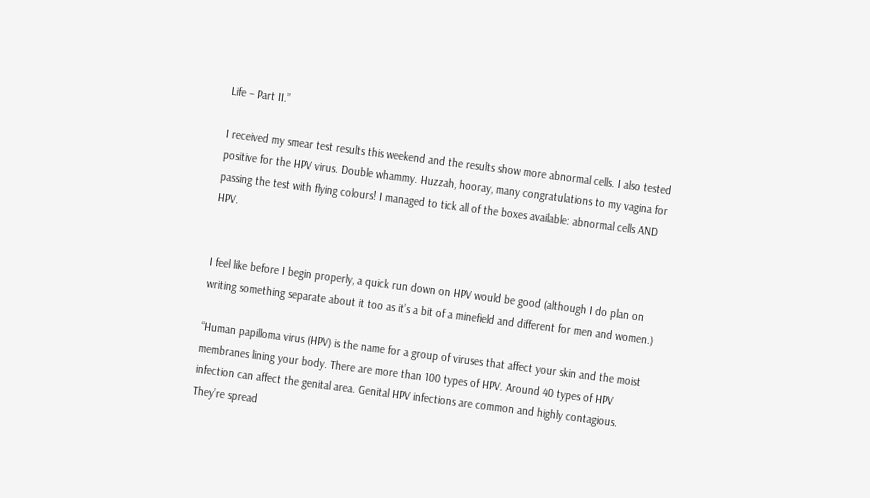Life – Part II.”

I received my smear test results this weekend and the results show more abnormal cells. I also tested positive for the HPV virus. Double whammy. Huzzah, hooray, many congratulations to my vagina for passing the test with flying colours! I managed to tick all of the boxes available: abnormal cells AND HPV.


I feel like before I begin properly, a quick run down on HPV would be good (although I do plan on writing something separate about it too as it’s a bit of a minefield and different for men and women.)

“Human papilloma virus (HPV) is the name for a group of viruses that affect your skin and the moist membranes lining your body. There are more than 100 types of HPV. Around 40 types of HPV infection can affect the genital area. Genital HPV infections are common and highly contagious. They’re spread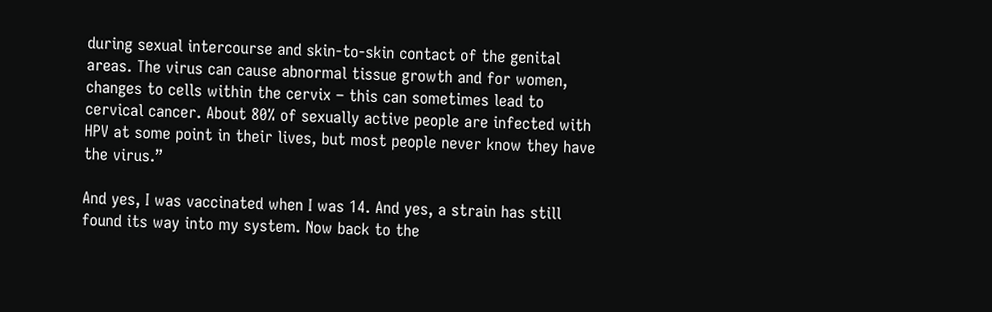during sexual intercourse and skin-to-skin contact of the genital areas. The virus can cause abnormal tissue growth and for women, changes to cells within the cervix – this can sometimes lead to cervical cancer. About 80% of sexually active people are infected with HPV at some point in their lives, but most people never know they have the virus.”

And yes, I was vaccinated when I was 14. And yes, a strain has still found its way into my system. Now back to the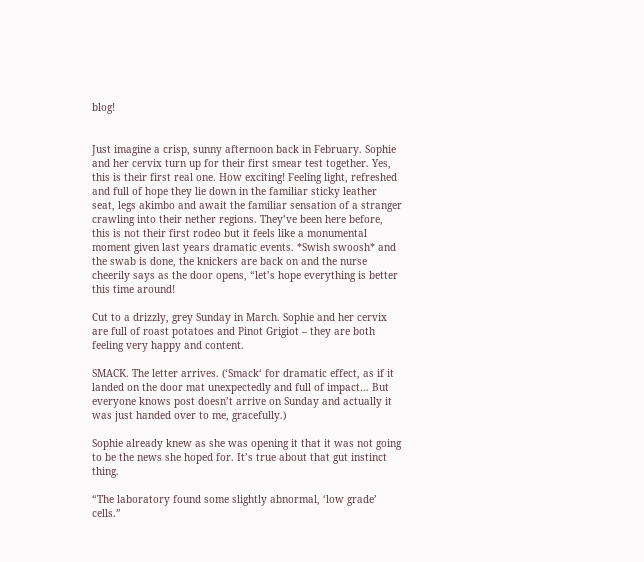blog!


Just imagine a crisp, sunny afternoon back in February. Sophie and her cervix turn up for their first smear test together. Yes, this is their first real one. How exciting! Feeling light, refreshed and full of hope they lie down in the familiar sticky leather seat, legs akimbo and await the familiar sensation of a stranger crawling into their nether regions. They’ve been here before, this is not their first rodeo but it feels like a monumental moment given last years dramatic events. *Swish swoosh* and the swab is done, the knickers are back on and the nurse cheerily says as the door opens, “let’s hope everything is better this time around!

Cut to a drizzly, grey Sunday in March. Sophie and her cervix are full of roast potatoes and Pinot Grigiot – they are both feeling very happy and content.

SMACK. The letter arrives. (‘Smack‘ for dramatic effect, as if it landed on the door mat unexpectedly and full of impact… But everyone knows post doesn’t arrive on Sunday and actually it was just handed over to me, gracefully.)

Sophie already knew as she was opening it that it was not going to be the news she hoped for. It’s true about that gut instinct thing.

“The laboratory found some slightly abnormal, ‘low grade’ cells.”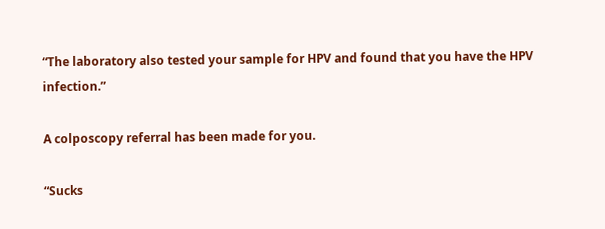“The laboratory also tested your sample for HPV and found that you have the HPV infection.”

A colposcopy referral has been made for you.

“Sucks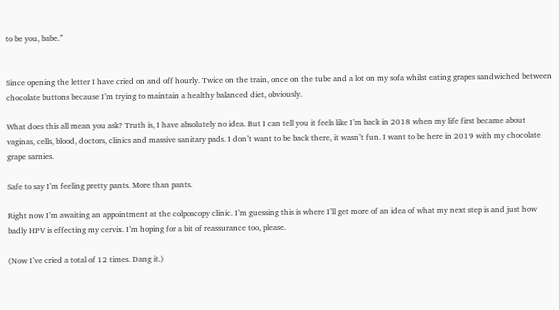to be you, babe.”


Since opening the letter I have cried on and off hourly. Twice on the train, once on the tube and a lot on my sofa whilst eating grapes sandwiched between chocolate buttons because I’m trying to maintain a healthy balanced diet, obviously.

What does this all mean you ask? Truth is, I have absolutely no idea. But I can tell you it feels like I’m back in 2018 when my life first became about vaginas, cells, blood, doctors, clinics and massive sanitary pads. I don’t want to be back there, it wasn’t fun. I want to be here in 2019 with my chocolate grape sarnies.

Safe to say I’m feeling pretty pants. More than pants.

Right now I’m awaiting an appointment at the colposcopy clinic. I’m guessing this is where I’ll get more of an idea of what my next step is and just how badly HPV is effecting my cervix. I’m hoping for a bit of reassurance too, please.

(Now I’ve cried a total of 12 times. Dang it.)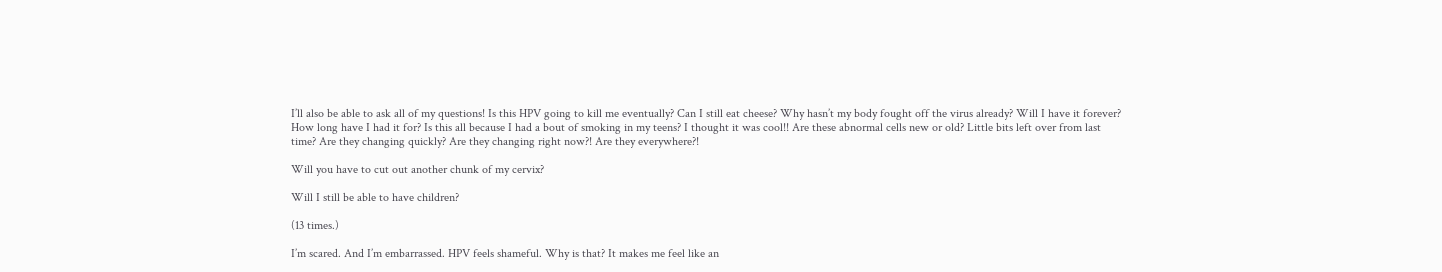I’ll also be able to ask all of my questions! Is this HPV going to kill me eventually? Can I still eat cheese? Why hasn’t my body fought off the virus already? Will I have it forever? How long have I had it for? Is this all because I had a bout of smoking in my teens? I thought it was cool!! Are these abnormal cells new or old? Little bits left over from last time? Are they changing quickly? Are they changing right now?! Are they everywhere?!

Will you have to cut out another chunk of my cervix?

Will I still be able to have children?

(13 times.)

I’m scared. And I’m embarrassed. HPV feels shameful. Why is that? It makes me feel like an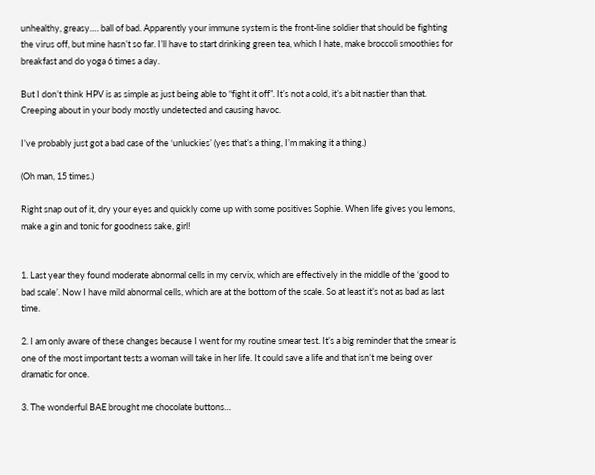unhealthy, greasy…. ball of bad. Apparently your immune system is the front-line soldier that should be fighting the virus off, but mine hasn’t so far. I’ll have to start drinking green tea, which I hate, make broccoli smoothies for breakfast and do yoga 6 times a day.

But I don’t think HPV is as simple as just being able to “fight it off”. It’s not a cold, it’s a bit nastier than that. Creeping about in your body mostly undetected and causing havoc.

I’ve probably just got a bad case of the ‘unluckies’ (yes that’s a thing, I’m making it a thing.)

(Oh man, 15 times.)

Right snap out of it, dry your eyes and quickly come up with some positives Sophie. When life gives you lemons, make a gin and tonic for goodness sake, girl!


1. Last year they found moderate abnormal cells in my cervix, which are effectively in the middle of the ‘good to bad scale’. Now I have mild abnormal cells, which are at the bottom of the scale. So at least it’s not as bad as last time.

2. I am only aware of these changes because I went for my routine smear test. It’s a big reminder that the smear is one of the most important tests a woman will take in her life. It could save a life and that isn’t me being over dramatic for once.

3. The wonderful BAE brought me chocolate buttons…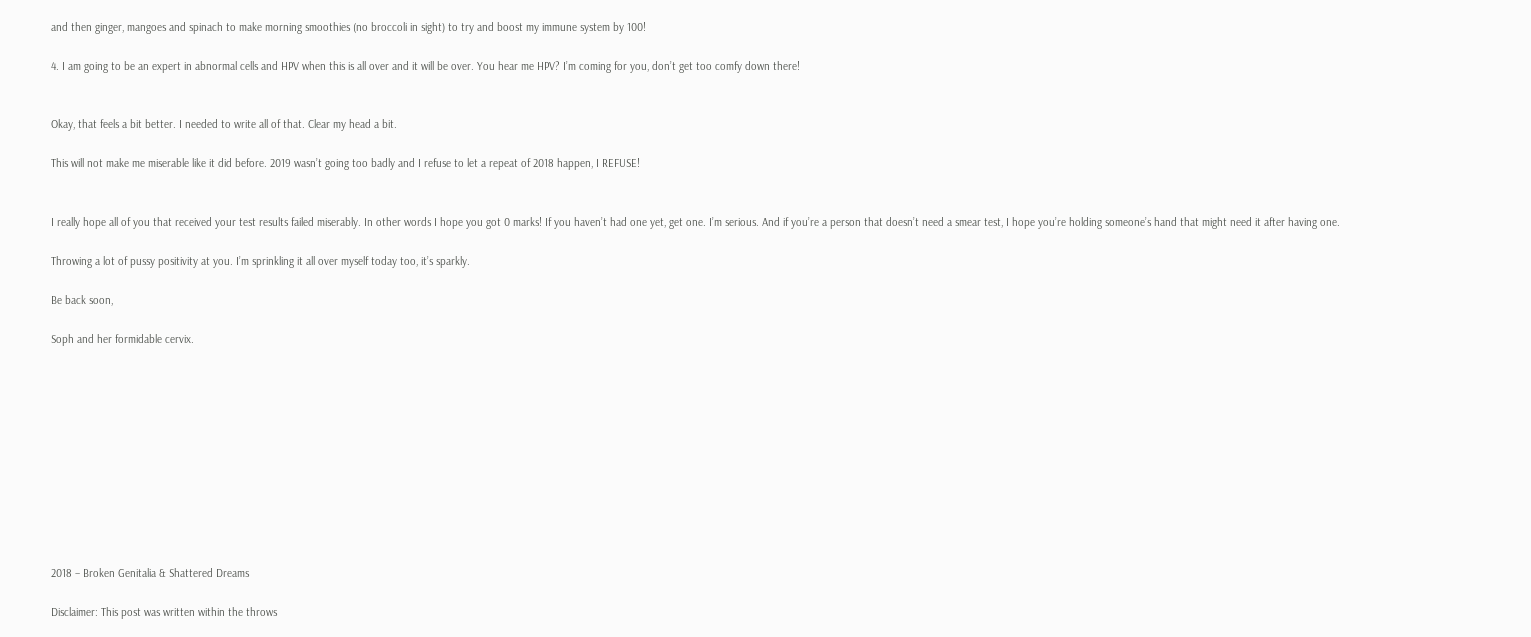and then ginger, mangoes and spinach to make morning smoothies (no broccoli in sight) to try and boost my immune system by 100!

4. I am going to be an expert in abnormal cells and HPV when this is all over and it will be over. You hear me HPV? I’m coming for you, don’t get too comfy down there!


Okay, that feels a bit better. I needed to write all of that. Clear my head a bit.

This will not make me miserable like it did before. 2019 wasn’t going too badly and I refuse to let a repeat of 2018 happen, I REFUSE!


I really hope all of you that received your test results failed miserably. In other words I hope you got 0 marks! If you haven’t had one yet, get one. I’m serious. And if you’re a person that doesn’t need a smear test, I hope you’re holding someone’s hand that might need it after having one.

Throwing a lot of pussy positivity at you. I’m sprinkling it all over myself today too, it’s sparkly.

Be back soon,

Soph and her formidable cervix.











2018 – Broken Genitalia & Shattered Dreams

Disclaimer: This post was written within the throws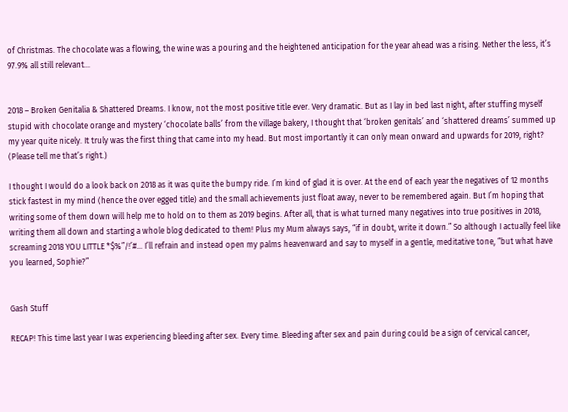of Christmas. The chocolate was a flowing, the wine was a pouring and the heightened anticipation for the year ahead was a rising. Nether the less, it’s 97.9% all still relevant…


2018 – Broken Genitalia & Shattered Dreams. I know, not the most positive title ever. Very dramatic. But as I lay in bed last night, after stuffing myself stupid with chocolate orange and mystery ‘chocolate balls’ from the village bakery, I thought that ‘broken genitals’ and ‘shattered dreams’ summed up my year quite nicely. It truly was the first thing that came into my head. But most importantly it can only mean onward and upwards for 2019, right? (Please tell me that’s right.)

I thought I would do a look back on 2018 as it was quite the bumpy ride. I’m kind of glad it is over. At the end of each year the negatives of 12 months stick fastest in my mind (hence the over egged title) and the small achievements just float away, never to be remembered again. But I’m hoping that writing some of them down will help me to hold on to them as 2019 begins. After all, that is what turned many negatives into true positives in 2018, writing them all down and starting a whole blog dedicated to them! Plus my Mum always says, “if in doubt, write it down.” So although I actually feel like screaming 2018 YOU LITTLE *$%”/!’#… I’ll refrain and instead open my palms heavenward and say to myself in a gentle, meditative tone, “but what have you learned, Sophie?”


Gash Stuff

RECAP! This time last year I was experiencing bleeding after sex. Every time. Bleeding after sex and pain during could be a sign of cervical cancer,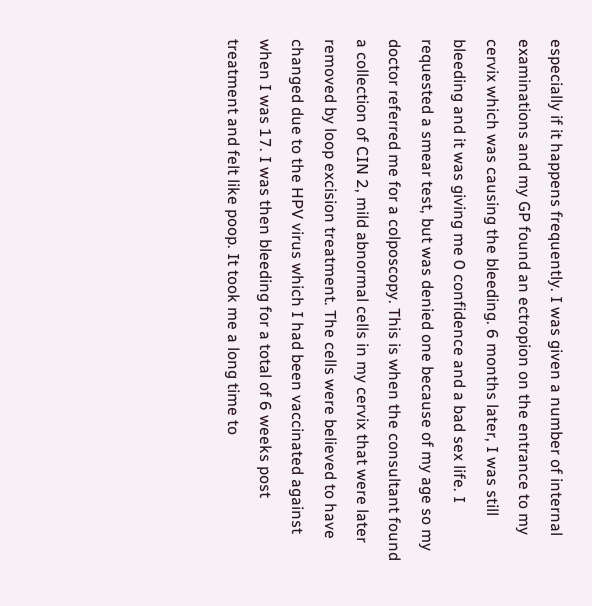especially if it happens frequently. I was given a number of internal examinations and my GP found an ectropion on the entrance to my cervix which was causing the bleeding. 6 months later, I was still bleeding and it was giving me 0 confidence and a bad sex life. I requested a smear test, but was denied one because of my age so my doctor referred me for a colposcopy. This is when the consultant found a collection of CIN 2, mild abnormal cells in my cervix that were later removed by loop excision treatment. The cells were believed to have changed due to the HPV virus which I had been vaccinated against when I was 17. I was then bleeding for a total of 6 weeks post treatment and felt like poop. It took me a long time to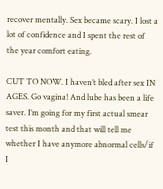recover mentally. Sex became scary. I lost a lot of confidence and I spent the rest of the year comfort eating.

CUT TO NOW. I haven’t bled after sex IN AGES. Go vagina! And lube has been a life saver. I’m going for my first actual smear test this month and that will tell me whether I have anymore abnormal cells/if I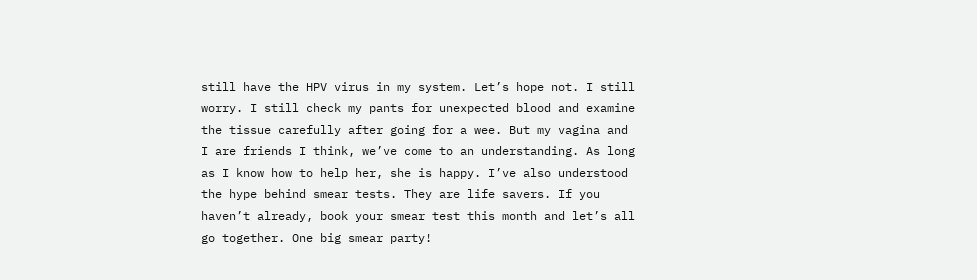still have the HPV virus in my system. Let’s hope not. I still worry. I still check my pants for unexpected blood and examine the tissue carefully after going for a wee. But my vagina and I are friends I think, we’ve come to an understanding. As long as I know how to help her, she is happy. I’ve also understood the hype behind smear tests. They are life savers. If you haven’t already, book your smear test this month and let’s all go together. One big smear party!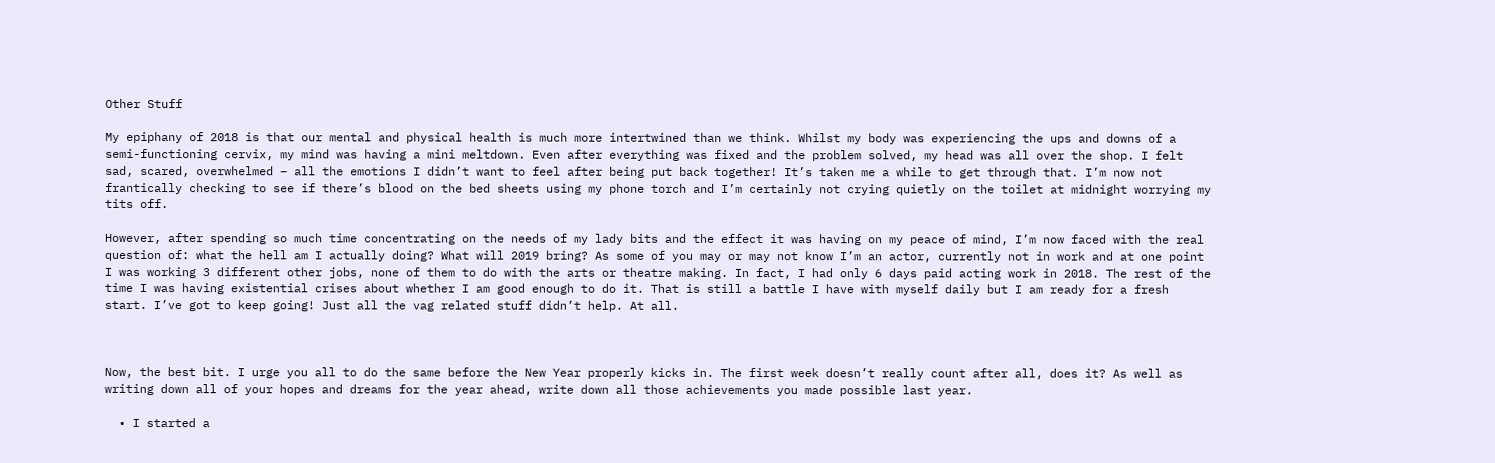Other Stuff

My epiphany of 2018 is that our mental and physical health is much more intertwined than we think. Whilst my body was experiencing the ups and downs of a semi-functioning cervix, my mind was having a mini meltdown. Even after everything was fixed and the problem solved, my head was all over the shop. I felt sad, scared, overwhelmed – all the emotions I didn’t want to feel after being put back together! It’s taken me a while to get through that. I’m now not frantically checking to see if there’s blood on the bed sheets using my phone torch and I’m certainly not crying quietly on the toilet at midnight worrying my tits off.

However, after spending so much time concentrating on the needs of my lady bits and the effect it was having on my peace of mind, I’m now faced with the real question of: what the hell am I actually doing? What will 2019 bring? As some of you may or may not know I’m an actor, currently not in work and at one point I was working 3 different other jobs, none of them to do with the arts or theatre making. In fact, I had only 6 days paid acting work in 2018. The rest of the time I was having existential crises about whether I am good enough to do it. That is still a battle I have with myself daily but I am ready for a fresh start. I’ve got to keep going! Just all the vag related stuff didn’t help. At all.



Now, the best bit. I urge you all to do the same before the New Year properly kicks in. The first week doesn’t really count after all, does it? As well as writing down all of your hopes and dreams for the year ahead, write down all those achievements you made possible last year.

  • I started a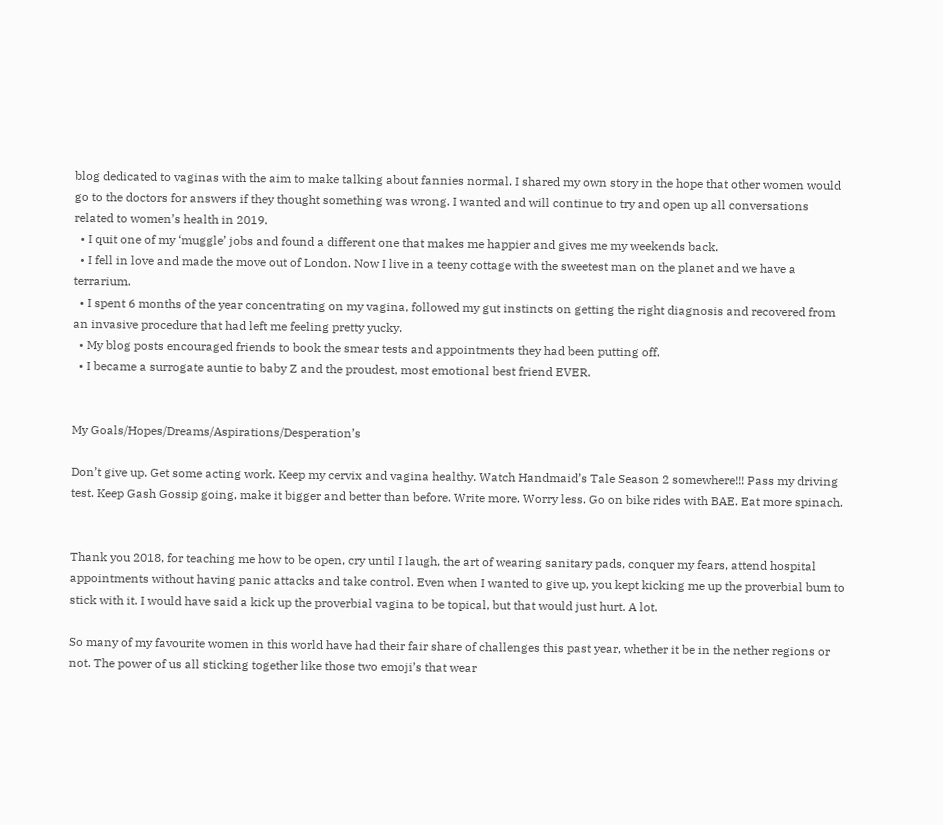blog dedicated to vaginas with the aim to make talking about fannies normal. I shared my own story in the hope that other women would go to the doctors for answers if they thought something was wrong. I wanted and will continue to try and open up all conversations related to women’s health in 2019.
  • I quit one of my ‘muggle’ jobs and found a different one that makes me happier and gives me my weekends back.
  • I fell in love and made the move out of London. Now I live in a teeny cottage with the sweetest man on the planet and we have a terrarium.
  • I spent 6 months of the year concentrating on my vagina, followed my gut instincts on getting the right diagnosis and recovered from an invasive procedure that had left me feeling pretty yucky.
  • My blog posts encouraged friends to book the smear tests and appointments they had been putting off.
  • I became a surrogate auntie to baby Z and the proudest, most emotional best friend EVER.


My Goals/Hopes/Dreams/Aspirations/Desperation’s

Don’t give up. Get some acting work. Keep my cervix and vagina healthy. Watch Handmaid’s Tale Season 2 somewhere!!! Pass my driving test. Keep Gash Gossip going, make it bigger and better than before. Write more. Worry less. Go on bike rides with BAE. Eat more spinach.


Thank you 2018, for teaching me how to be open, cry until I laugh, the art of wearing sanitary pads, conquer my fears, attend hospital appointments without having panic attacks and take control. Even when I wanted to give up, you kept kicking me up the proverbial bum to stick with it. I would have said a kick up the proverbial vagina to be topical, but that would just hurt. A lot.

So many of my favourite women in this world have had their fair share of challenges this past year, whether it be in the nether regions or not. The power of us all sticking together like those two emoji’s that wear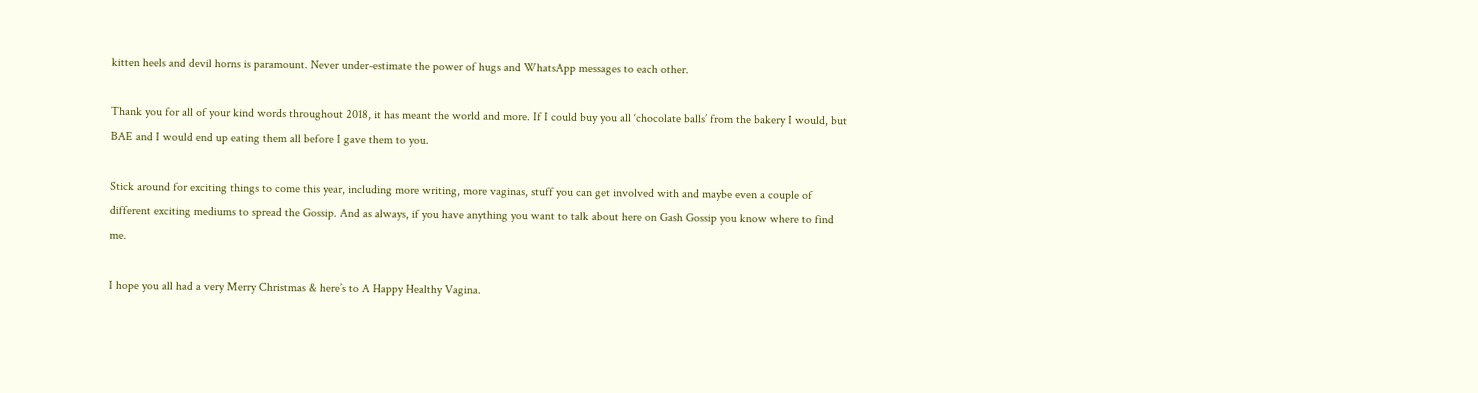kitten heels and devil horns is paramount. Never under-estimate the power of hugs and WhatsApp messages to each other.

Thank you for all of your kind words throughout 2018, it has meant the world and more. If I could buy you all ‘chocolate balls’ from the bakery I would, but BAE and I would end up eating them all before I gave them to you.

Stick around for exciting things to come this year, including more writing, more vaginas, stuff you can get involved with and maybe even a couple of different exciting mediums to spread the Gossip. And as always, if you have anything you want to talk about here on Gash Gossip you know where to find me.

I hope you all had a very Merry Christmas & here’s to A Happy Healthy Vagina.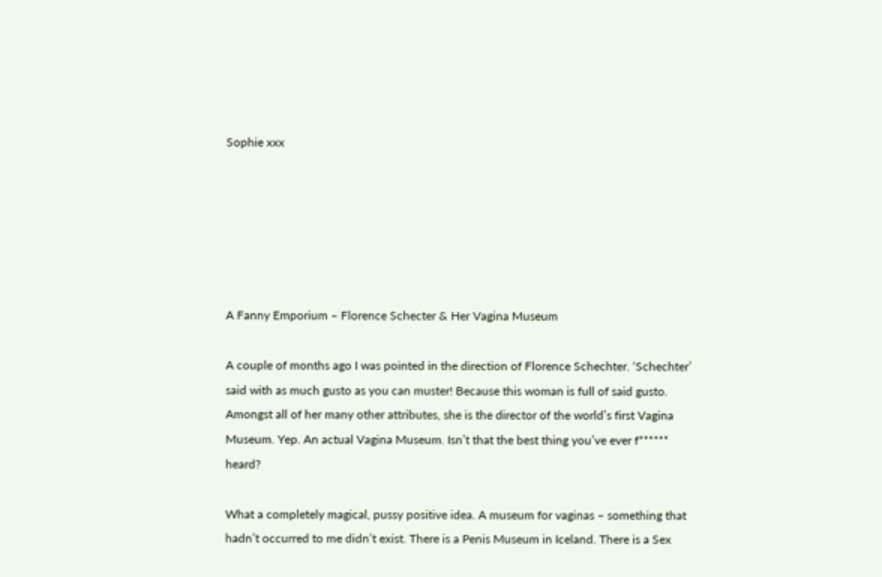Sophie xxx






A Fanny Emporium – Florence Schecter & Her Vagina Museum

A couple of months ago I was pointed in the direction of Florence Schechter. ‘Schechter’ said with as much gusto as you can muster! Because this woman is full of said gusto. Amongst all of her many other attributes, she is the director of the world’s first Vagina Museum. Yep. An actual Vagina Museum. Isn’t that the best thing you’ve ever f****** heard?

What a completely magical, pussy positive idea. A museum for vaginas – something that hadn’t occurred to me didn’t exist. There is a Penis Museum in Iceland. There is a Sex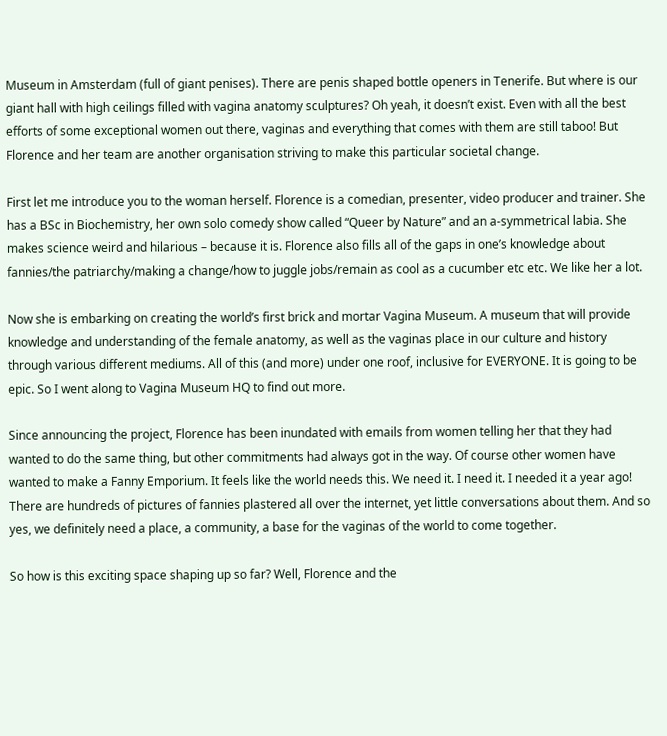Museum in Amsterdam (full of giant penises). There are penis shaped bottle openers in Tenerife. But where is our giant hall with high ceilings filled with vagina anatomy sculptures? Oh yeah, it doesn’t exist. Even with all the best efforts of some exceptional women out there, vaginas and everything that comes with them are still taboo! But Florence and her team are another organisation striving to make this particular societal change.

First let me introduce you to the woman herself. Florence is a comedian, presenter, video producer and trainer. She has a BSc in Biochemistry, her own solo comedy show called “Queer by Nature” and an a-symmetrical labia. She makes science weird and hilarious – because it is. Florence also fills all of the gaps in one’s knowledge about fannies/the patriarchy/making a change/how to juggle jobs/remain as cool as a cucumber etc etc. We like her a lot.

Now she is embarking on creating the world’s first brick and mortar Vagina Museum. A museum that will provide knowledge and understanding of the female anatomy, as well as the vaginas place in our culture and history through various different mediums. All of this (and more) under one roof, inclusive for EVERYONE. It is going to be epic. So I went along to Vagina Museum HQ to find out more.

Since announcing the project, Florence has been inundated with emails from women telling her that they had wanted to do the same thing, but other commitments had always got in the way. Of course other women have wanted to make a Fanny Emporium. It feels like the world needs this. We need it. I need it. I needed it a year ago! There are hundreds of pictures of fannies plastered all over the internet, yet little conversations about them. And so yes, we definitely need a place, a community, a base for the vaginas of the world to come together.

So how is this exciting space shaping up so far? Well, Florence and the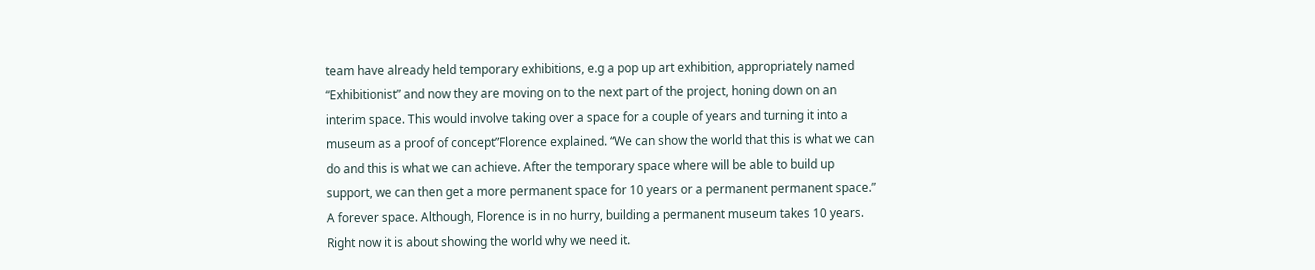team have already held temporary exhibitions, e.g a pop up art exhibition, appropriately named “Exhibitionist” and now they are moving on to the next part of the project, honing down on an interim space. This would involve taking over a space for a couple of years and turning it into a museum as a proof of concept”Florence explained. “We can show the world that this is what we can do and this is what we can achieve. After the temporary space where will be able to build up support, we can then get a more permanent space for 10 years or a permanent permanent space.” A forever space. Although, Florence is in no hurry, building a permanent museum takes 10 years. Right now it is about showing the world why we need it.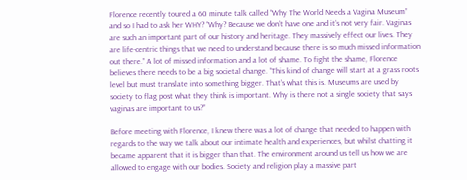Florence recently toured a 60 minute talk called “Why The World Needs a Vagina Museum” and so I had to ask her WHY? “Why? Because we don’t have one and it’s not very fair. Vaginas are such an important part of our history and heritage. They massively effect our lives. They are life-centric things that we need to understand because there is so much missed information out there.” A lot of missed information and a lot of shame. To fight the shame, Florence believes there needs to be a big societal change. “This kind of change will start at a grass roots level but must translate into something bigger. That’s what this is. Museums are used by society to flag post what they think is important. Why is there not a single society that says vaginas are important to us?”

Before meeting with Florence, I knew there was a lot of change that needed to happen with regards to the way we talk about our intimate health and experiences, but whilst chatting it became apparent that it is bigger than that. The environment around us tell us how we are allowed to engage with our bodies. Society and religion play a massive part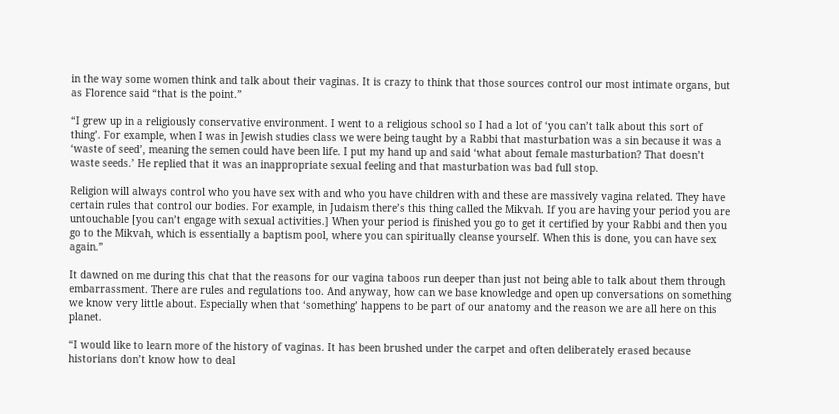in the way some women think and talk about their vaginas. It is crazy to think that those sources control our most intimate organs, but as Florence said “that is the point.”

“I grew up in a religiously conservative environment. I went to a religious school so I had a lot of ‘you can’t talk about this sort of thing’. For example, when I was in Jewish studies class we were being taught by a Rabbi that masturbation was a sin because it was a ‘waste of seed’, meaning the semen could have been life. I put my hand up and said ‘what about female masturbation? That doesn’t waste seeds.’ He replied that it was an inappropriate sexual feeling and that masturbation was bad full stop.

Religion will always control who you have sex with and who you have children with and these are massively vagina related. They have certain rules that control our bodies. For example, in Judaism there’s this thing called the Mikvah. If you are having your period you are untouchable [you can’t engage with sexual activities.] When your period is finished you go to get it certified by your Rabbi and then you go to the Mikvah, which is essentially a baptism pool, where you can spiritually cleanse yourself. When this is done, you can have sex again.”

It dawned on me during this chat that the reasons for our vagina taboos run deeper than just not being able to talk about them through embarrassment. There are rules and regulations too. And anyway, how can we base knowledge and open up conversations on something we know very little about. Especially when that ‘something’ happens to be part of our anatomy and the reason we are all here on this planet.

“I would like to learn more of the history of vaginas. It has been brushed under the carpet and often deliberately erased because historians don’t know how to deal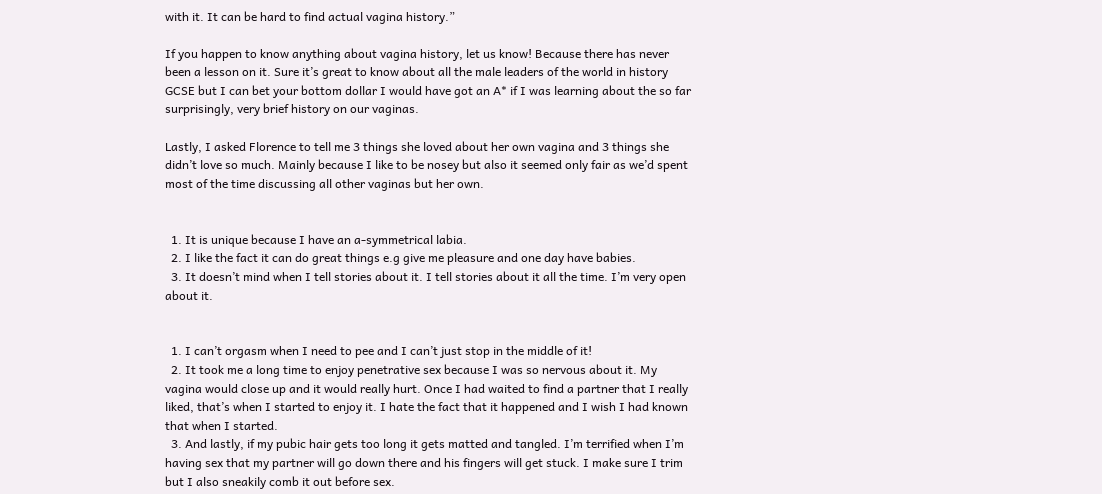with it. It can be hard to find actual vagina history.”

If you happen to know anything about vagina history, let us know! Because there has never been a lesson on it. Sure it’s great to know about all the male leaders of the world in history GCSE but I can bet your bottom dollar I would have got an A* if I was learning about the so far surprisingly, very brief history on our vaginas.

Lastly, I asked Florence to tell me 3 things she loved about her own vagina and 3 things she didn’t love so much. Mainly because I like to be nosey but also it seemed only fair as we’d spent most of the time discussing all other vaginas but her own.


  1. It is unique because I have an a-symmetrical labia.
  2. I like the fact it can do great things e.g give me pleasure and one day have babies.
  3. It doesn’t mind when I tell stories about it. I tell stories about it all the time. I’m very open about it.


  1. I can’t orgasm when I need to pee and I can’t just stop in the middle of it!
  2. It took me a long time to enjoy penetrative sex because I was so nervous about it. My vagina would close up and it would really hurt. Once I had waited to find a partner that I really liked, that’s when I started to enjoy it. I hate the fact that it happened and I wish I had known that when I started.
  3. And lastly, if my pubic hair gets too long it gets matted and tangled. I’m terrified when I’m having sex that my partner will go down there and his fingers will get stuck. I make sure I trim but I also sneakily comb it out before sex.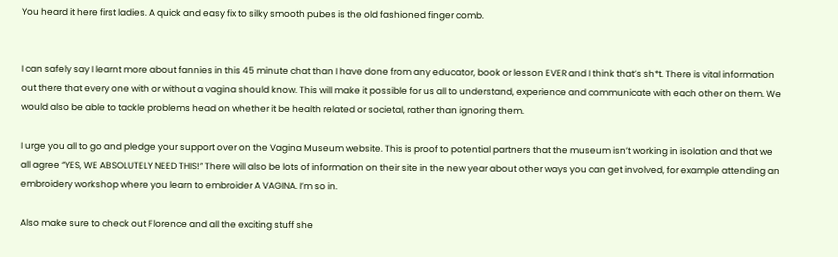You heard it here first ladies. A quick and easy fix to silky smooth pubes is the old fashioned finger comb.


I can safely say I learnt more about fannies in this 45 minute chat than I have done from any educator, book or lesson EVER and I think that’s sh*t. There is vital information out there that every one with or without a vagina should know. This will make it possible for us all to understand, experience and communicate with each other on them. We would also be able to tackle problems head on whether it be health related or societal, rather than ignoring them.

I urge you all to go and pledge your support over on the Vagina Museum website. This is proof to potential partners that the museum isn’t working in isolation and that we all agree “YES, WE ABSOLUTELY NEED THIS!” There will also be lots of information on their site in the new year about other ways you can get involved, for example attending an embroidery workshop where you learn to embroider A VAGINA. I’m so in.

Also make sure to check out Florence and all the exciting stuff she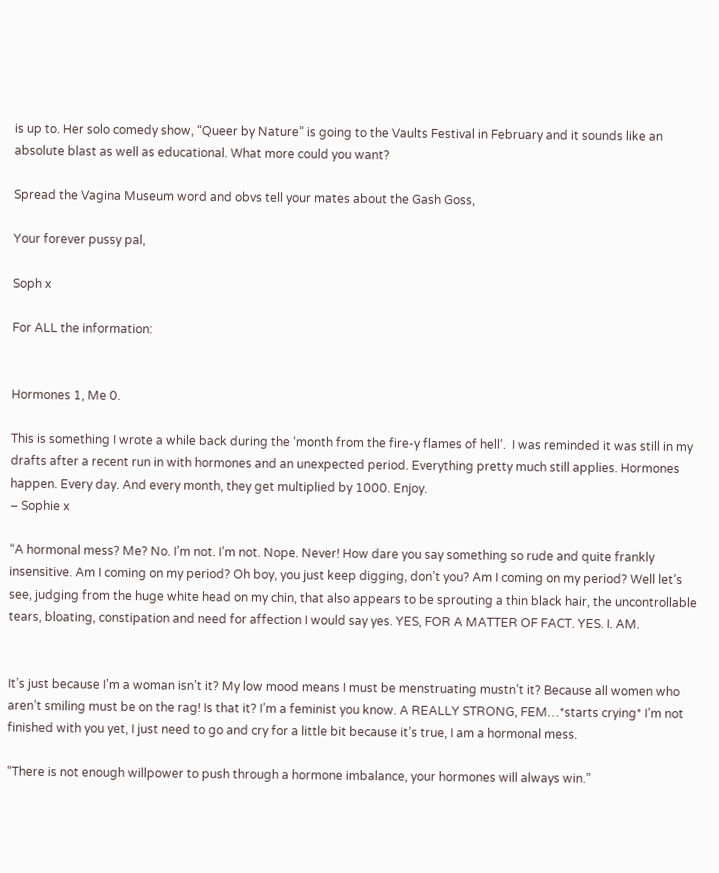is up to. Her solo comedy show, “Queer by Nature” is going to the Vaults Festival in February and it sounds like an absolute blast as well as educational. What more could you want?

Spread the Vagina Museum word and obvs tell your mates about the Gash Goss,

Your forever pussy pal,

Soph x

For ALL the information:


Hormones 1, Me 0.

This is something I wrote a while back during the ‘month from the fire-y flames of hell‘.  I was reminded it was still in my drafts after a recent run in with hormones and an unexpected period. Everything pretty much still applies. Hormones happen. Every day. And every month, they get multiplied by 1000. Enjoy.
– Sophie x

“A hormonal mess? Me? No. I’m not. I’m not. Nope. Never! How dare you say something so rude and quite frankly insensitive. Am I coming on my period? Oh boy, you just keep digging, don’t you? Am I coming on my period? Well let’s see, judging from the huge white head on my chin, that also appears to be sprouting a thin black hair, the uncontrollable tears, bloating, constipation and need for affection I would say yes. YES, FOR A MATTER OF FACT. YES. I. AM.


It’s just because I’m a woman isn’t it? My low mood means I must be menstruating mustn’t it? Because all women who aren’t smiling must be on the rag! Is that it? I’m a feminist you know. A REALLY STRONG, FEM…*starts crying* I’m not finished with you yet, I just need to go and cry for a little bit because it’s true, I am a hormonal mess.

“There is not enough willpower to push through a hormone imbalance, your hormones will always win.”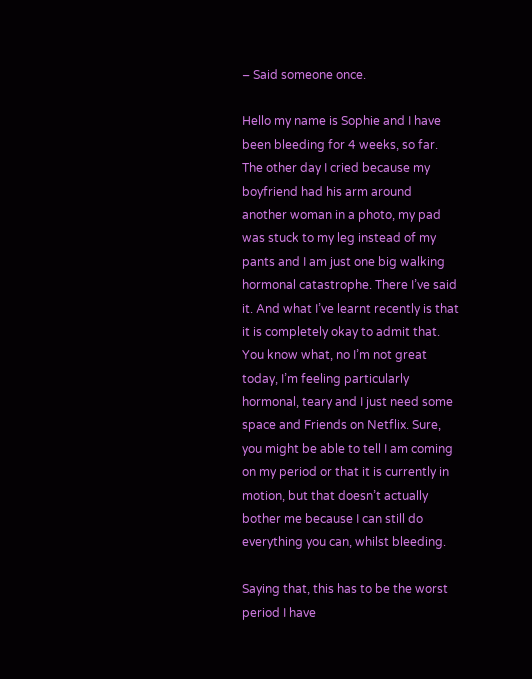– Said someone once.

Hello my name is Sophie and I have been bleeding for 4 weeks, so far. The other day I cried because my boyfriend had his arm around another woman in a photo, my pad was stuck to my leg instead of my pants and I am just one big walking hormonal catastrophe. There I’ve said it. And what I’ve learnt recently is that it is completely okay to admit that. You know what, no I’m not great today, I’m feeling particularly hormonal, teary and I just need some space and Friends on Netflix. Sure, you might be able to tell I am coming on my period or that it is currently in motion, but that doesn’t actually bother me because I can still do everything you can, whilst bleeding.

Saying that, this has to be the worst period I have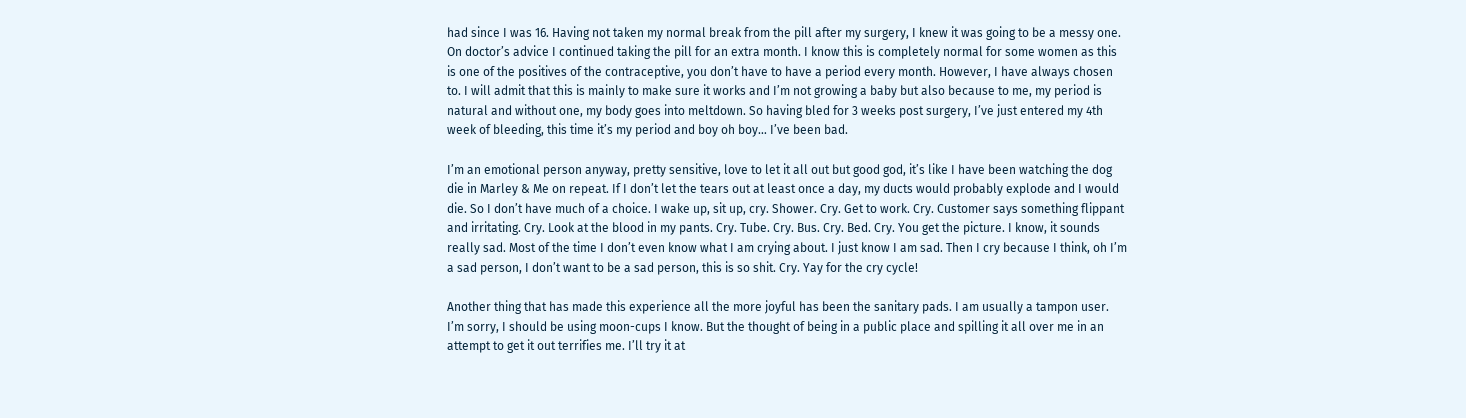had since I was 16. Having not taken my normal break from the pill after my surgery, I knew it was going to be a messy one. On doctor’s advice I continued taking the pill for an extra month. I know this is completely normal for some women as this is one of the positives of the contraceptive, you don’t have to have a period every month. However, I have always chosen to. I will admit that this is mainly to make sure it works and I’m not growing a baby but also because to me, my period is natural and without one, my body goes into meltdown. So having bled for 3 weeks post surgery, I’ve just entered my 4th week of bleeding, this time it’s my period and boy oh boy… I’ve been bad.

I’m an emotional person anyway, pretty sensitive, love to let it all out but good god, it’s like I have been watching the dog die in Marley & Me on repeat. If I don’t let the tears out at least once a day, my ducts would probably explode and I would die. So I don’t have much of a choice. I wake up, sit up, cry. Shower. Cry. Get to work. Cry. Customer says something flippant and irritating. Cry. Look at the blood in my pants. Cry. Tube. Cry. Bus. Cry. Bed. Cry. You get the picture. I know, it sounds really sad. Most of the time I don’t even know what I am crying about. I just know I am sad. Then I cry because I think, oh I’m a sad person, I don’t want to be a sad person, this is so shit. Cry. Yay for the cry cycle!

Another thing that has made this experience all the more joyful has been the sanitary pads. I am usually a tampon user. I’m sorry, I should be using moon-cups I know. But the thought of being in a public place and spilling it all over me in an attempt to get it out terrifies me. I’ll try it at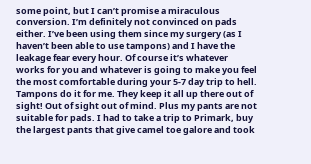some point, but I can’t promise a miraculous conversion. I’m definitely not convinced on pads either. I’ve been using them since my surgery (as I haven’t been able to use tampons) and I have the leakage fear every hour. Of course it’s whatever works for you and whatever is going to make you feel the most comfortable during your 5-7 day trip to hell. Tampons do it for me. They keep it all up there out of sight! Out of sight out of mind. Plus my pants are not suitable for pads. I had to take a trip to Primark, buy the largest pants that give camel toe galore and took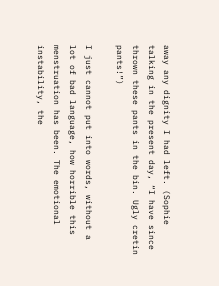away any dignity I had left. (Sophie talking in the present day, “I have since thrown these pants in the bin. Ugly cretin pants!”)

I just cannot put into words, without a lot of bad language, how horrible this menstruation has been. The emotional instability, the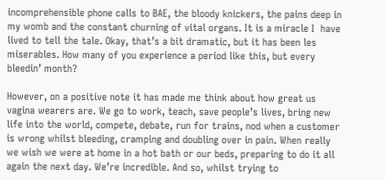incomprehensible phone calls to BAE, the bloody knickers, the pains deep in my womb and the constant churning of vital organs. It is a miracle I  have lived to tell the tale. Okay, that’s a bit dramatic, but it has been les miserables. How many of you experience a period like this, but every bleedin’ month?

However, on a positive note it has made me think about how great us vagina wearers are. We go to work, teach, save people’s lives, bring new life into the world, compete, debate, run for trains, nod when a customer is wrong whilst bleeding, cramping and doubling over in pain. When really we wish we were at home in a hot bath or our beds, preparing to do it all again the next day. We’re incredible. And so, whilst trying to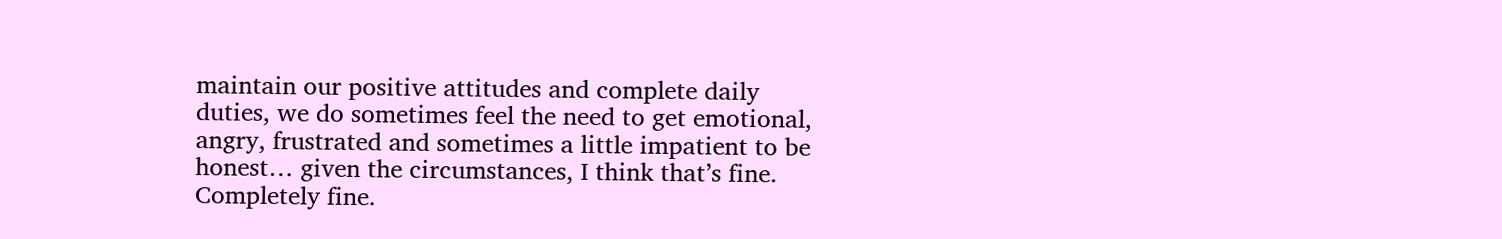maintain our positive attitudes and complete daily duties, we do sometimes feel the need to get emotional, angry, frustrated and sometimes a little impatient to be honest… given the circumstances, I think that’s fine. Completely fine.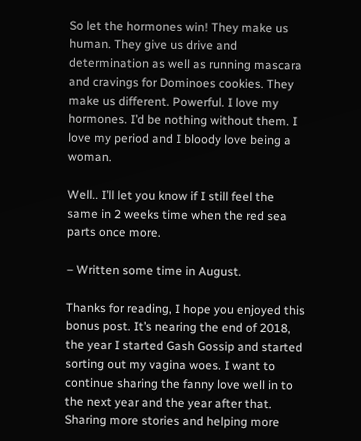So let the hormones win! They make us human. They give us drive and determination as well as running mascara and cravings for Dominoes cookies. They make us different. Powerful. I love my hormones. I’d be nothing without them. I love my period and I bloody love being a woman.

Well.. I’ll let you know if I still feel the same in 2 weeks time when the red sea parts once more.

– Written some time in August.

Thanks for reading, I hope you enjoyed this bonus post. It’s nearing the end of 2018, the year I started Gash Gossip and started sorting out my vagina woes. I want to continue sharing the fanny love well in to the next year and the year after that. Sharing more stories and helping more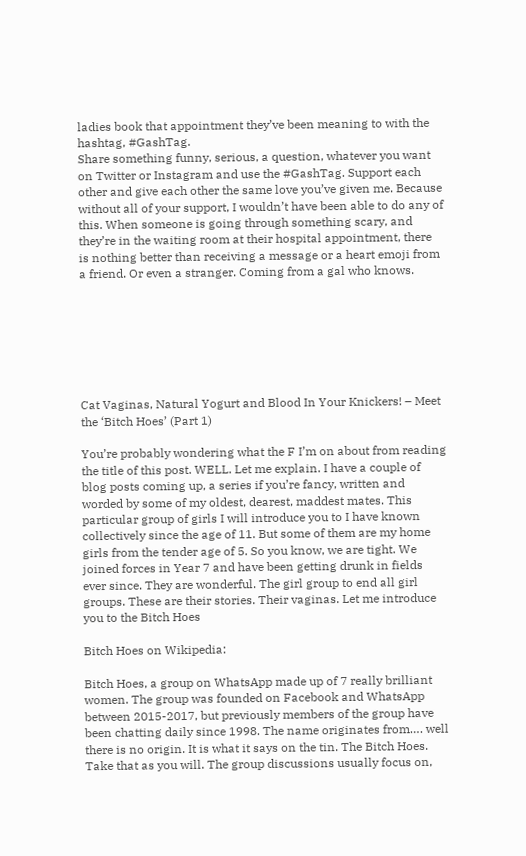ladies book that appointment they’ve been meaning to with the hashtag, #GashTag.
Share something funny, serious, a question, whatever you want on Twitter or Instagram and use the #GashTag. Support each other and give each other the same love you’ve given me. Because without all of your support, I wouldn’t have been able to do any of this. When someone is going through something scary, and they’re in the waiting room at their hospital appointment, there is nothing better than receiving a message or a heart emoji from a friend. Or even a stranger. Coming from a gal who knows.







Cat Vaginas, Natural Yogurt and Blood In Your Knickers! – Meet the ‘Bitch Hoes’ (Part 1)

You’re probably wondering what the F I’m on about from reading the title of this post. WELL. Let me explain. I have a couple of blog posts coming up, a series if you’re fancy, written and worded by some of my oldest, dearest, maddest mates. This particular group of girls I will introduce you to I have known collectively since the age of 11. But some of them are my home girls from the tender age of 5. So you know, we are tight. We joined forces in Year 7 and have been getting drunk in fields ever since. They are wonderful. The girl group to end all girl groups. These are their stories. Their vaginas. Let me introduce you to the Bitch Hoes

Bitch Hoes on Wikipedia:

Bitch Hoes, a group on WhatsApp made up of 7 really brilliant women. The group was founded on Facebook and WhatsApp between 2015-2017, but previously members of the group have been chatting daily since 1998. The name originates from…. well there is no origin. It is what it says on the tin. The Bitch Hoes. Take that as you will. The group discussions usually focus on,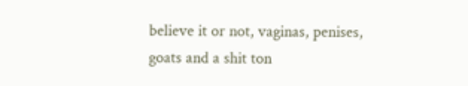believe it or not, vaginas, penises, goats and a shit ton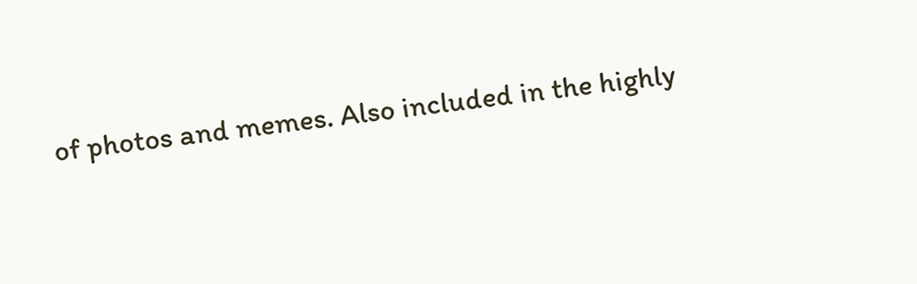of photos and memes. Also included in the highly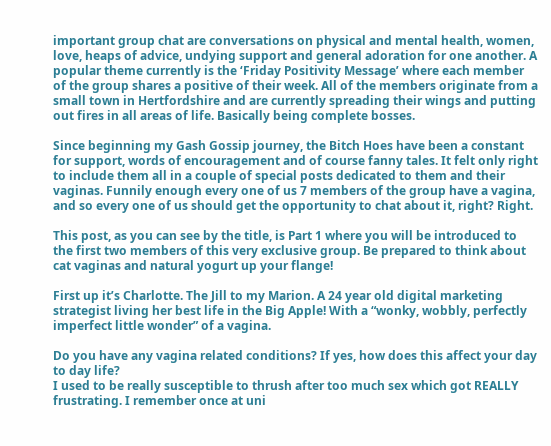important group chat are conversations on physical and mental health, women, love, heaps of advice, undying support and general adoration for one another. A popular theme currently is the ‘Friday Positivity Message’ where each member of the group shares a positive of their week. All of the members originate from a small town in Hertfordshire and are currently spreading their wings and putting out fires in all areas of life. Basically being complete bosses.

Since beginning my Gash Gossip journey, the Bitch Hoes have been a constant for support, words of encouragement and of course fanny tales. It felt only right to include them all in a couple of special posts dedicated to them and their vaginas. Funnily enough every one of us 7 members of the group have a vagina, and so every one of us should get the opportunity to chat about it, right? Right.

This post, as you can see by the title, is Part 1 where you will be introduced to the first two members of this very exclusive group. Be prepared to think about cat vaginas and natural yogurt up your flange!

First up it’s Charlotte. The Jill to my Marion. A 24 year old digital marketing strategist living her best life in the Big Apple! With a “wonky, wobbly, perfectly imperfect little wonder” of a vagina.

Do you have any vagina related conditions? If yes, how does this affect your day
to day life?
I used to be really susceptible to thrush after too much sex which got REALLY
frustrating. I remember once at uni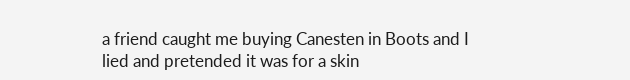a friend caught me buying Canesten in Boots and I
lied and pretended it was for a skin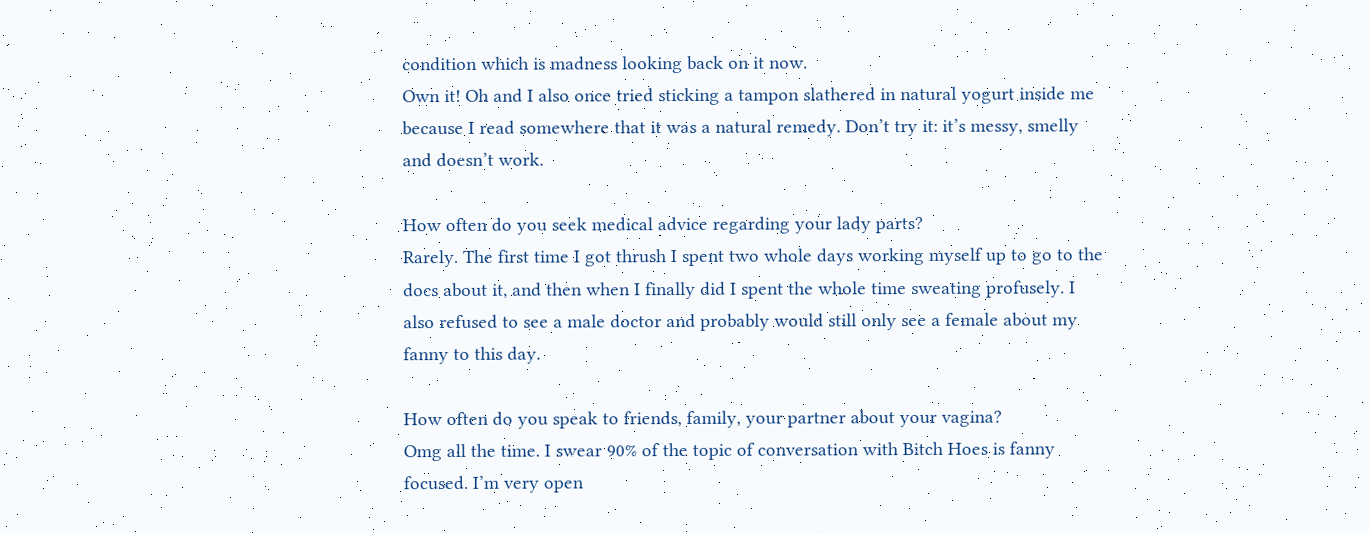condition which is madness looking back on it now.
Own it! Oh and I also once tried sticking a tampon slathered in natural yogurt inside me
because I read somewhere that it was a natural remedy. Don’t try it: it’s messy, smelly
and doesn’t work.

How often do you seek medical advice regarding your lady parts?
Rarely. The first time I got thrush I spent two whole days working myself up to go to the
docs about it, and then when I finally did I spent the whole time sweating profusely. I
also refused to see a male doctor and probably would still only see a female about my
fanny to this day.

How often do you speak to friends, family, your partner about your vagina?
Omg all the time. I swear 90% of the topic of conversation with Bitch Hoes is fanny
focused. I’m very open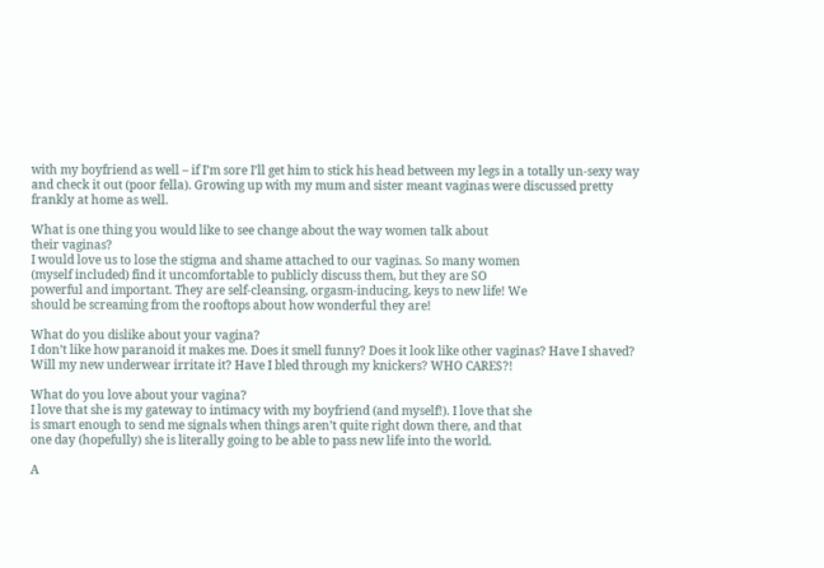with my boyfriend as well – if I’m sore I’ll get him to stick his head between my legs in a totally un-sexy way and check it out (poor fella). Growing up with my mum and sister meant vaginas were discussed pretty frankly at home as well.

What is one thing you would like to see change about the way women talk about
their vaginas?
I would love us to lose the stigma and shame attached to our vaginas. So many women
(myself included) find it uncomfortable to publicly discuss them, but they are SO
powerful and important. They are self-cleansing, orgasm-inducing, keys to new life! We
should be screaming from the rooftops about how wonderful they are!

What do you dislike about your vagina?
I don’t like how paranoid it makes me. Does it smell funny? Does it look like other vaginas? Have I shaved? Will my new underwear irritate it? Have I bled through my knickers? WHO CARES?!

What do you love about your vagina?
I love that she is my gateway to intimacy with my boyfriend (and myself!). I love that she
is smart enough to send me signals when things aren’t quite right down there, and that
one day (hopefully) she is literally going to be able to pass new life into the world.

A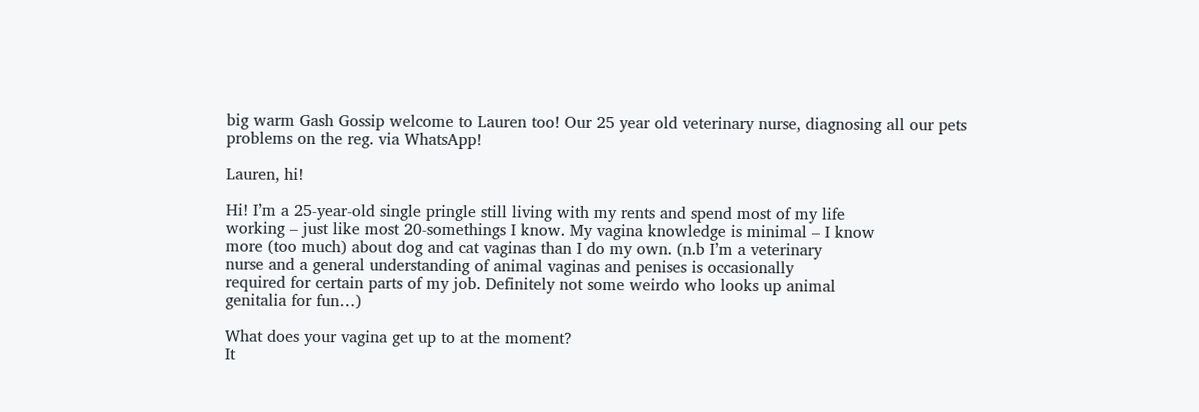big warm Gash Gossip welcome to Lauren too! Our 25 year old veterinary nurse, diagnosing all our pets problems on the reg. via WhatsApp!

Lauren, hi!

Hi! I’m a 25-year-old single pringle still living with my rents and spend most of my life
working – just like most 20-somethings I know. My vagina knowledge is minimal – I know
more (too much) about dog and cat vaginas than I do my own. (n.b I’m a veterinary
nurse and a general understanding of animal vaginas and penises is occasionally
required for certain parts of my job. Definitely not some weirdo who looks up animal
genitalia for fun…)

What does your vagina get up to at the moment?
It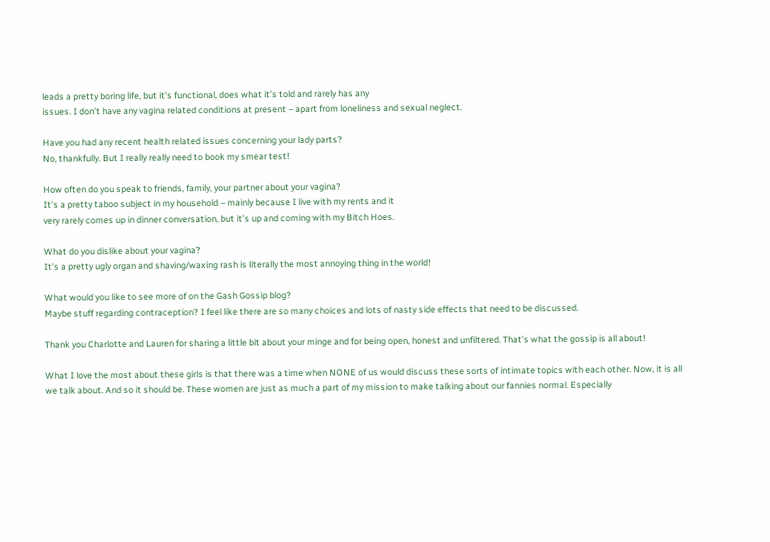leads a pretty boring life, but it’s functional, does what it’s told and rarely has any
issues. I don’t have any vagina related conditions at present – apart from loneliness and sexual neglect.

Have you had any recent health related issues concerning your lady parts?
No, thankfully. But I really really need to book my smear test!

How often do you speak to friends, family, your partner about your vagina?
It’s a pretty taboo subject in my household – mainly because I live with my rents and it
very rarely comes up in dinner conversation, but it’s up and coming with my Bitch Hoes.

What do you dislike about your vagina?
It’s a pretty ugly organ and shaving/waxing rash is literally the most annoying thing in the world!

What would you like to see more of on the Gash Gossip blog?
Maybe stuff regarding contraception? I feel like there are so many choices and lots of nasty side effects that need to be discussed.

Thank you Charlotte and Lauren for sharing a little bit about your minge and for being open, honest and unfiltered. That’s what the gossip is all about!

What I love the most about these girls is that there was a time when NONE of us would discuss these sorts of intimate topics with each other. Now, it is all we talk about. And so it should be. These women are just as much a part of my mission to make talking about our fannies normal. Especially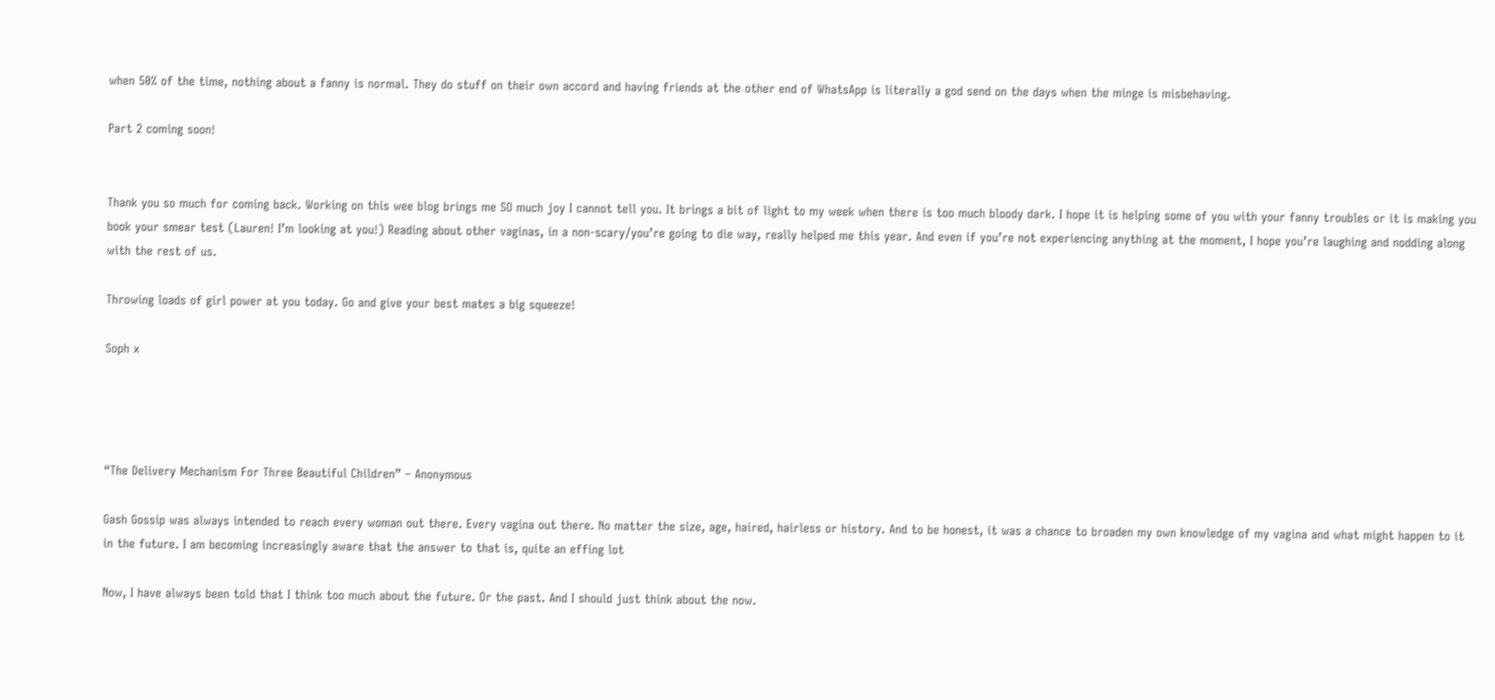when 50% of the time, nothing about a fanny is normal. They do stuff on their own accord and having friends at the other end of WhatsApp is literally a god send on the days when the minge is misbehaving.

Part 2 coming soon!


Thank you so much for coming back. Working on this wee blog brings me SO much joy I cannot tell you. It brings a bit of light to my week when there is too much bloody dark. I hope it is helping some of you with your fanny troubles or it is making you book your smear test (Lauren! I’m looking at you!) Reading about other vaginas, in a non-scary/you’re going to die way, really helped me this year. And even if you’re not experiencing anything at the moment, I hope you’re laughing and nodding along with the rest of us.

Throwing loads of girl power at you today. Go and give your best mates a big squeeze!

Soph x




“The Delivery Mechanism For Three Beautiful Children” – Anonymous

Gash Gossip was always intended to reach every woman out there. Every vagina out there. No matter the size, age, haired, hairless or history. And to be honest, it was a chance to broaden my own knowledge of my vagina and what might happen to it in the future. I am becoming increasingly aware that the answer to that is, quite an effing lot

Now, I have always been told that I think too much about the future. Or the past. And I should just think about the now.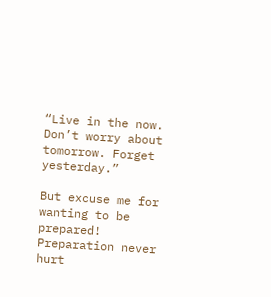“Live in the now. Don’t worry about tomorrow. Forget yesterday.”

But excuse me for wanting to be prepared! Preparation never hurt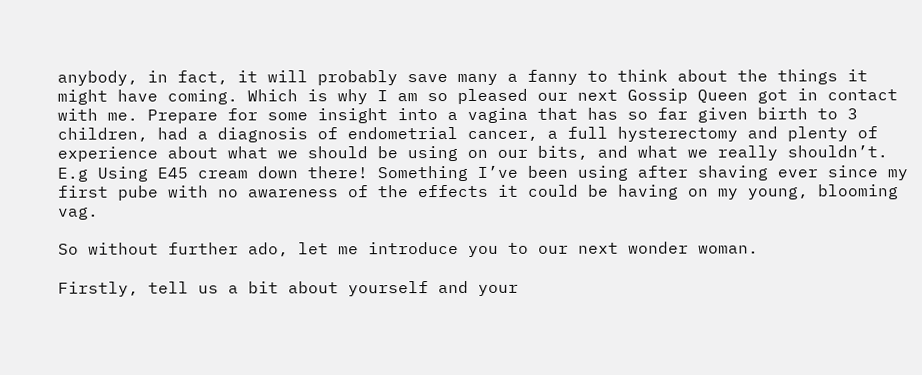anybody, in fact, it will probably save many a fanny to think about the things it might have coming. Which is why I am so pleased our next Gossip Queen got in contact with me. Prepare for some insight into a vagina that has so far given birth to 3 children, had a diagnosis of endometrial cancer, a full hysterectomy and plenty of experience about what we should be using on our bits, and what we really shouldn’t. E.g Using E45 cream down there! Something I’ve been using after shaving ever since my first pube with no awareness of the effects it could be having on my young, blooming vag.

So without further ado, let me introduce you to our next wonder woman.

Firstly, tell us a bit about yourself and your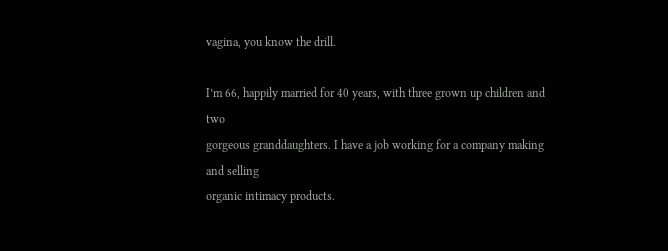vagina, you know the drill.

I’m 66, happily married for 40 years, with three grown up children and two
gorgeous granddaughters. I have a job working for a company making and selling
organic intimacy products.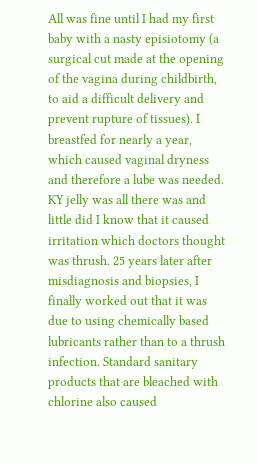All was fine until I had my first baby with a nasty episiotomy (a surgical cut made at the opening of the vagina during childbirth, to aid a difficult delivery and prevent rupture of tissues). I breastfed for nearly a year, which caused vaginal dryness and therefore a lube was needed. KY jelly was all there was and little did I know that it caused irritation which doctors thought was thrush. 25 years later after misdiagnosis and biopsies, I finally worked out that it was due to using chemically based lubricants rather than to a thrush infection. Standard sanitary products that are bleached with chlorine also caused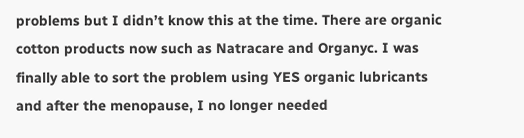problems but I didn’t know this at the time. There are organic cotton products now such as Natracare and Organyc. I was finally able to sort the problem using YES organic lubricants and after the menopause, I no longer needed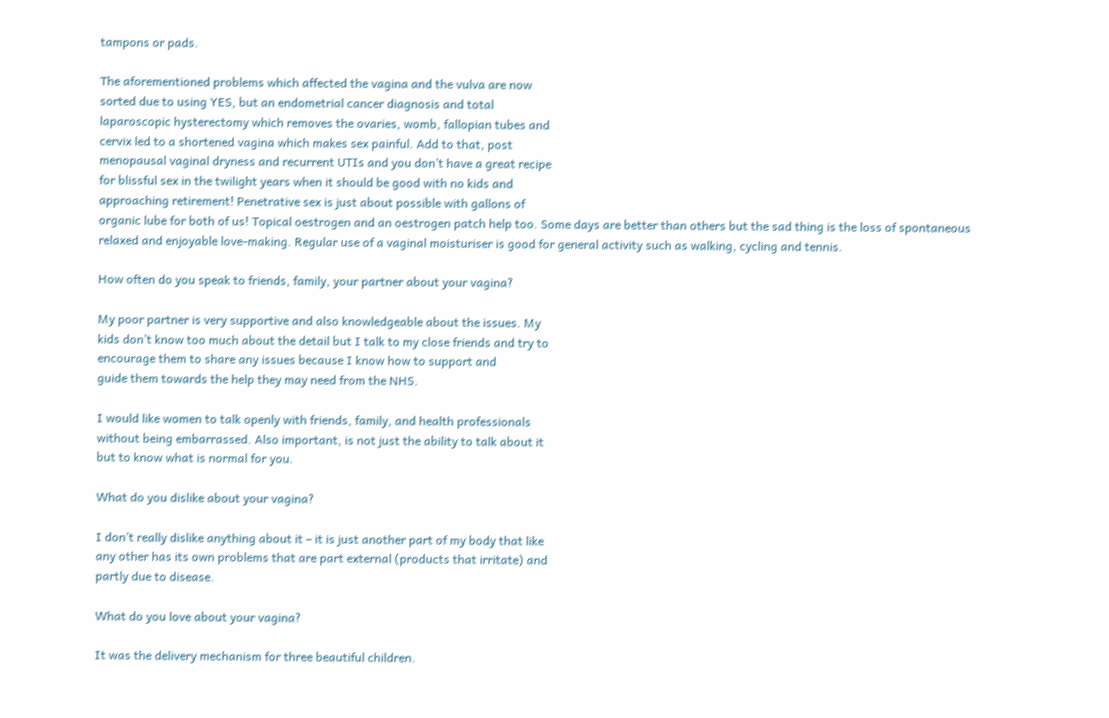tampons or pads.

The aforementioned problems which affected the vagina and the vulva are now
sorted due to using YES, but an endometrial cancer diagnosis and total
laparoscopic hysterectomy which removes the ovaries, womb, fallopian tubes and
cervix led to a shortened vagina which makes sex painful. Add to that, post
menopausal vaginal dryness and recurrent UTIs and you don’t have a great recipe
for blissful sex in the twilight years when it should be good with no kids and
approaching retirement! Penetrative sex is just about possible with gallons of
organic lube for both of us! Topical oestrogen and an oestrogen patch help too. Some days are better than others but the sad thing is the loss of spontaneous relaxed and enjoyable love-making. Regular use of a vaginal moisturiser is good for general activity such as walking, cycling and tennis.

How often do you speak to friends, family, your partner about your vagina?

My poor partner is very supportive and also knowledgeable about the issues. My
kids don’t know too much about the detail but I talk to my close friends and try to
encourage them to share any issues because I know how to support and
guide them towards the help they may need from the NHS.

I would like women to talk openly with friends, family, and health professionals
without being embarrassed. Also important, is not just the ability to talk about it
but to know what is normal for you.

What do you dislike about your vagina?

I don’t really dislike anything about it – it is just another part of my body that like
any other has its own problems that are part external (products that irritate) and
partly due to disease.

What do you love about your vagina?

It was the delivery mechanism for three beautiful children.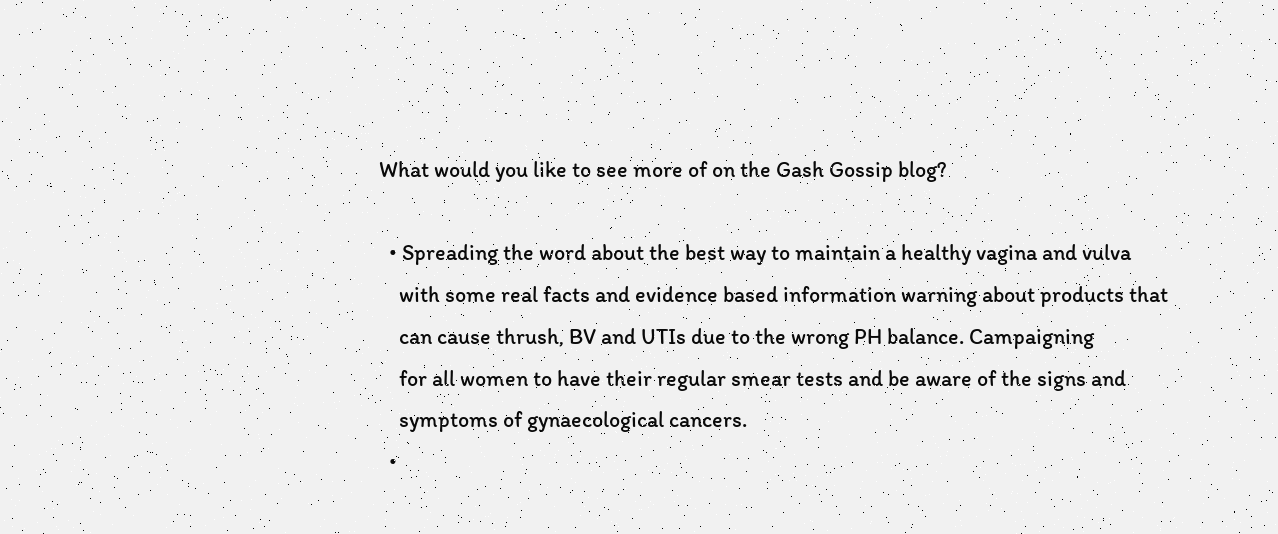What would you like to see more of on the Gash Gossip blog?

  • Spreading the word about the best way to maintain a healthy vagina and vulva
    with some real facts and evidence based information warning about products that
    can cause thrush, BV and UTIs due to the wrong PH balance. Campaigning
    for all women to have their regular smear tests and be aware of the signs and
    symptoms of gynaecological cancers.
  •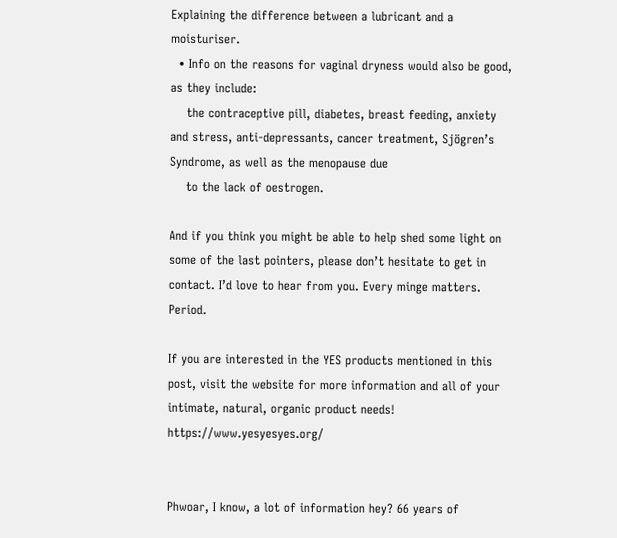Explaining the difference between a lubricant and a moisturiser.
  • Info on the reasons for vaginal dryness would also be good, as they include:
    the contraceptive pill, diabetes, breast feeding, anxiety and stress, anti-depressants, cancer treatment, Sjögren’s Syndrome, as well as the menopause due
    to the lack of oestrogen.

And if you think you might be able to help shed some light on some of the last pointers, please don’t hesitate to get in contact. I’d love to hear from you. Every minge matters. Period.

If you are interested in the YES products mentioned in this post, visit the website for more information and all of your intimate, natural, organic product needs! https://www.yesyesyes.org/


Phwoar, I know, a lot of information hey? 66 years of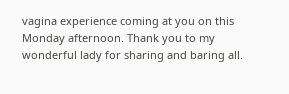vagina experience coming at you on this Monday afternoon. Thank you to my wonderful lady for sharing and baring all.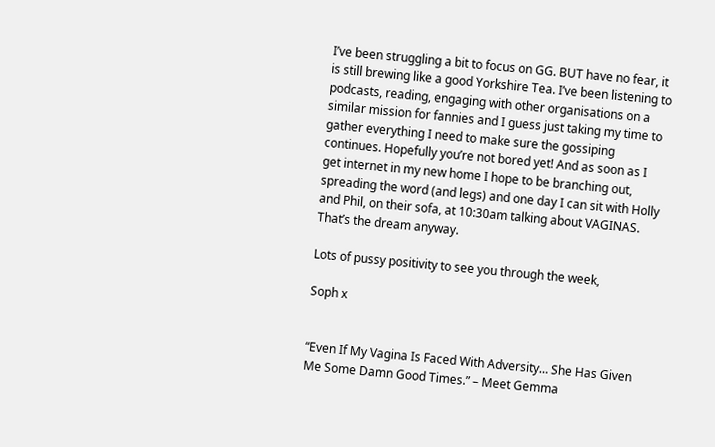I’ve been struggling a bit to focus on GG. BUT have no fear, it is still brewing like a good Yorkshire Tea. I’ve been listening to podcasts, reading, engaging with other organisations on a similar mission for fannies and I guess just taking my time to gather everything I need to make sure the gossiping continues. Hopefully you’re not bored yet! And as soon as I get internet in my new home I hope to be branching out, spreading the word (and legs) and one day I can sit with Holly and Phil, on their sofa, at 10:30am talking about VAGINAS. That’s the dream anyway.

Lots of pussy positivity to see you through the week,

Soph x


“Even If My Vagina Is Faced With Adversity… She Has Given Me Some Damn Good Times.” – Meet Gemma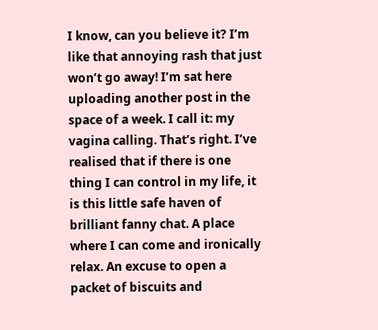I know, can you believe it? I’m like that annoying rash that just won’t go away! I’m sat here uploading another post in the space of a week. I call it: my vagina calling. That’s right. I’ve realised that if there is one thing I can control in my life, it is this little safe haven of brilliant fanny chat. A place where I can come and ironically relax. An excuse to open a packet of biscuits and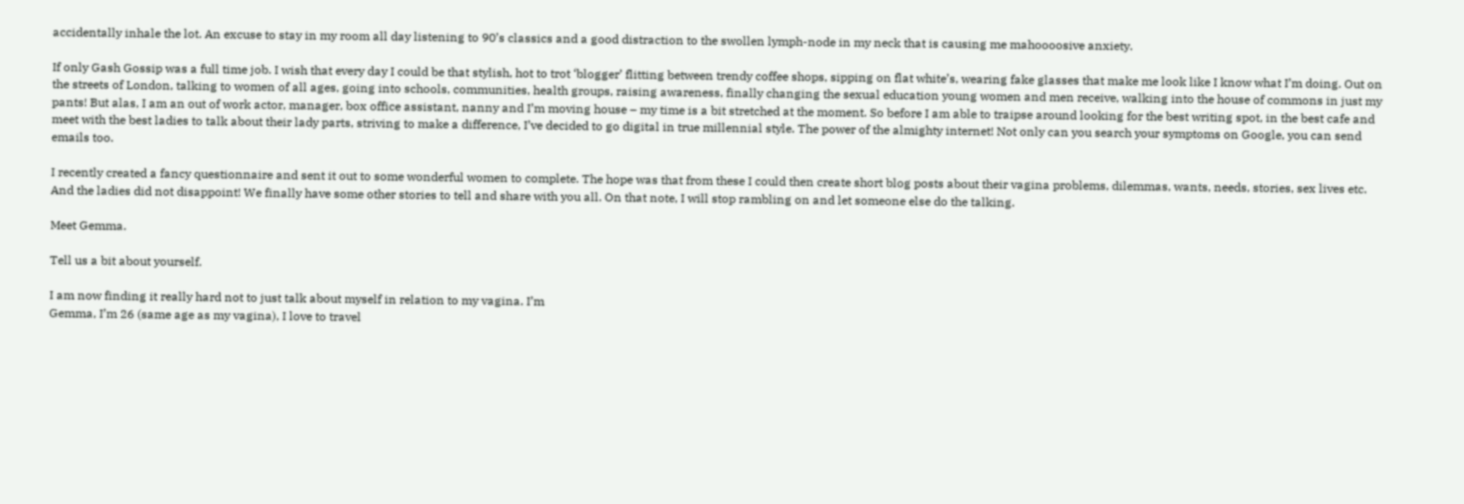accidentally inhale the lot. An excuse to stay in my room all day listening to 90’s classics and a good distraction to the swollen lymph-node in my neck that is causing me mahoooosive anxiety.

If only Gash Gossip was a full time job. I wish that every day I could be that stylish, hot to trot ‘blogger’ flitting between trendy coffee shops, sipping on flat white’s, wearing fake glasses that make me look like I know what I’m doing. Out on the streets of London, talking to women of all ages, going into schools, communities, health groups, raising awareness, finally changing the sexual education young women and men receive, walking into the house of commons in just my pants! But alas, I am an out of work actor, manager, box office assistant, nanny and I’m moving house – my time is a bit stretched at the moment. So before I am able to traipse around looking for the best writing spot, in the best cafe and meet with the best ladies to talk about their lady parts, striving to make a difference, I’ve decided to go digital in true millennial style. The power of the almighty internet! Not only can you search your symptoms on Google, you can send emails too.

I recently created a fancy questionnaire and sent it out to some wonderful women to complete. The hope was that from these I could then create short blog posts about their vagina problems, dilemmas, wants, needs, stories, sex lives etc. And the ladies did not disappoint! We finally have some other stories to tell and share with you all. On that note, I will stop rambling on and let someone else do the talking.

Meet Gemma.

Tell us a bit about yourself.

I am now finding it really hard not to just talk about myself in relation to my vagina. I’m
Gemma, I’m 26 (same age as my vagina), I love to travel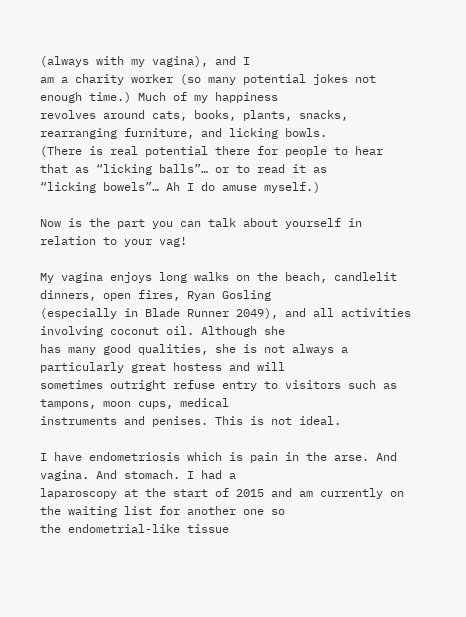(always with my vagina), and I
am a charity worker (so many potential jokes not enough time.) Much of my happiness
revolves around cats, books, plants, snacks, rearranging furniture, and licking bowls.
(There is real potential there for people to hear that as “licking balls”… or to read it as
“licking bowels”… Ah I do amuse myself.)

Now is the part you can talk about yourself in relation to your vag!

My vagina enjoys long walks on the beach, candlelit dinners, open fires, Ryan Gosling
(especially in Blade Runner 2049), and all activities involving coconut oil. Although she
has many good qualities, she is not always a particularly great hostess and will
sometimes outright refuse entry to visitors such as tampons, moon cups, medical
instruments and penises. This is not ideal.

I have endometriosis which is pain in the arse. And vagina. And stomach. I had a
laparoscopy at the start of 2015 and am currently on the waiting list for another one so
the endometrial-like tissue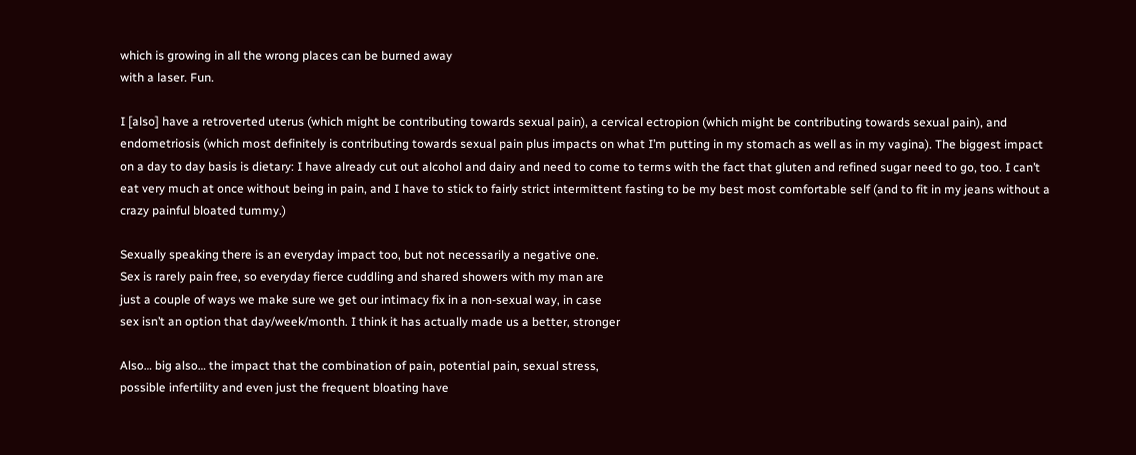which is growing in all the wrong places can be burned away
with a laser. Fun.

I [also] have a retroverted uterus (which might be contributing towards sexual pain), a cervical ectropion (which might be contributing towards sexual pain), and endometriosis (which most definitely is contributing towards sexual pain plus impacts on what I’m putting in my stomach as well as in my vagina). The biggest impact on a day to day basis is dietary: I have already cut out alcohol and dairy and need to come to terms with the fact that gluten and refined sugar need to go, too. I can’t eat very much at once without being in pain, and I have to stick to fairly strict intermittent fasting to be my best most comfortable self (and to fit in my jeans without a crazy painful bloated tummy.)

Sexually speaking there is an everyday impact too, but not necessarily a negative one.
Sex is rarely pain free, so everyday fierce cuddling and shared showers with my man are
just a couple of ways we make sure we get our intimacy fix in a non-sexual way, in case
sex isn’t an option that day/week/month. I think it has actually made us a better, stronger

Also… big also… the impact that the combination of pain, potential pain, sexual stress,
possible infertility and even just the frequent bloating have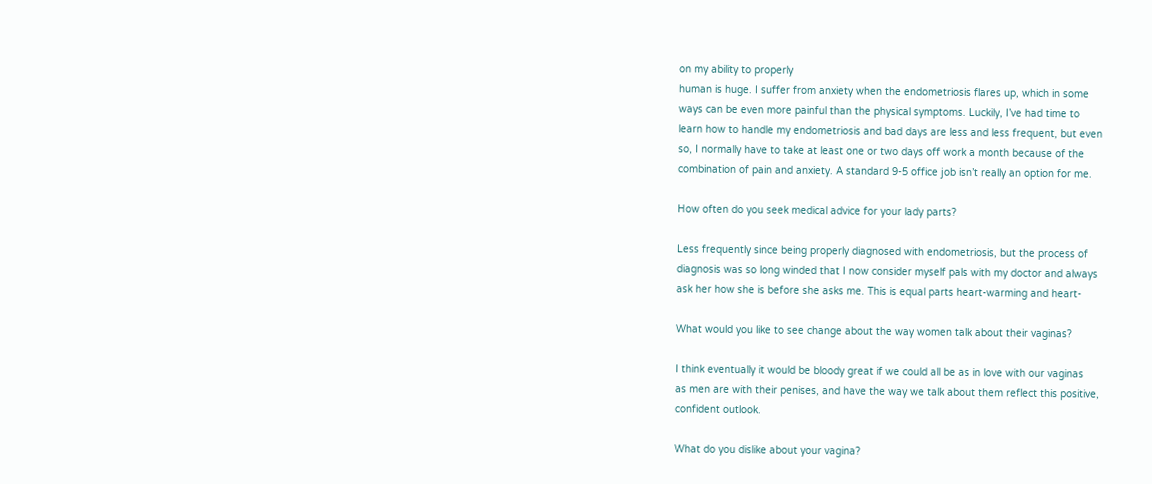on my ability to properly
human is huge. I suffer from anxiety when the endometriosis flares up, which in some
ways can be even more painful than the physical symptoms. Luckily, I’ve had time to
learn how to handle my endometriosis and bad days are less and less frequent, but even
so, I normally have to take at least one or two days off work a month because of the
combination of pain and anxiety. A standard 9-5 office job isn’t really an option for me.

How often do you seek medical advice for your lady parts?

Less frequently since being properly diagnosed with endometriosis, but the process of
diagnosis was so long winded that I now consider myself pals with my doctor and always
ask her how she is before she asks me. This is equal parts heart-warming and heart-

What would you like to see change about the way women talk about their vaginas?

I think eventually it would be bloody great if we could all be as in love with our vaginas
as men are with their penises, and have the way we talk about them reflect this positive,
confident outlook.

What do you dislike about your vagina?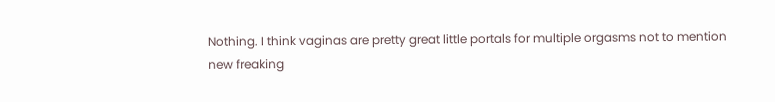Nothing. I think vaginas are pretty great little portals for multiple orgasms not to mention
new freaking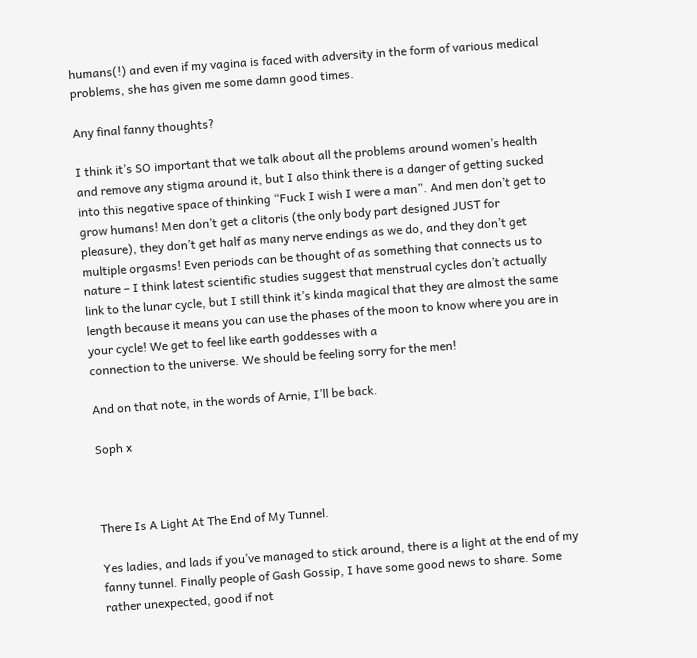humans(!) and even if my vagina is faced with adversity in the form of various medical problems, she has given me some damn good times.

Any final fanny thoughts?

I think it’s SO important that we talk about all the problems around women’s health and remove any stigma around it, but I also think there is a danger of getting sucked into this negative space of thinking “Fuck I wish I were a man”. And men don’t get to grow humans! Men don’t get a clitoris (the only body part designed JUST for pleasure), they don’t get half as many nerve endings as we do, and they don’t get multiple orgasms! Even periods can be thought of as something that connects us to nature – I think latest scientific studies suggest that menstrual cycles don’t actually link to the lunar cycle, but I still think it’s kinda magical that they are almost the same length because it means you can use the phases of the moon to know where you are in your cycle! We get to feel like earth goddesses with a
connection to the universe. We should be feeling sorry for the men!

And on that note, in the words of Arnie, I’ll be back.

Soph x



There Is A Light At The End of My Tunnel.

Yes ladies, and lads if you’ve managed to stick around, there is a light at the end of my fanny tunnel. Finally people of Gash Gossip, I have some good news to share. Some rather unexpected, good if not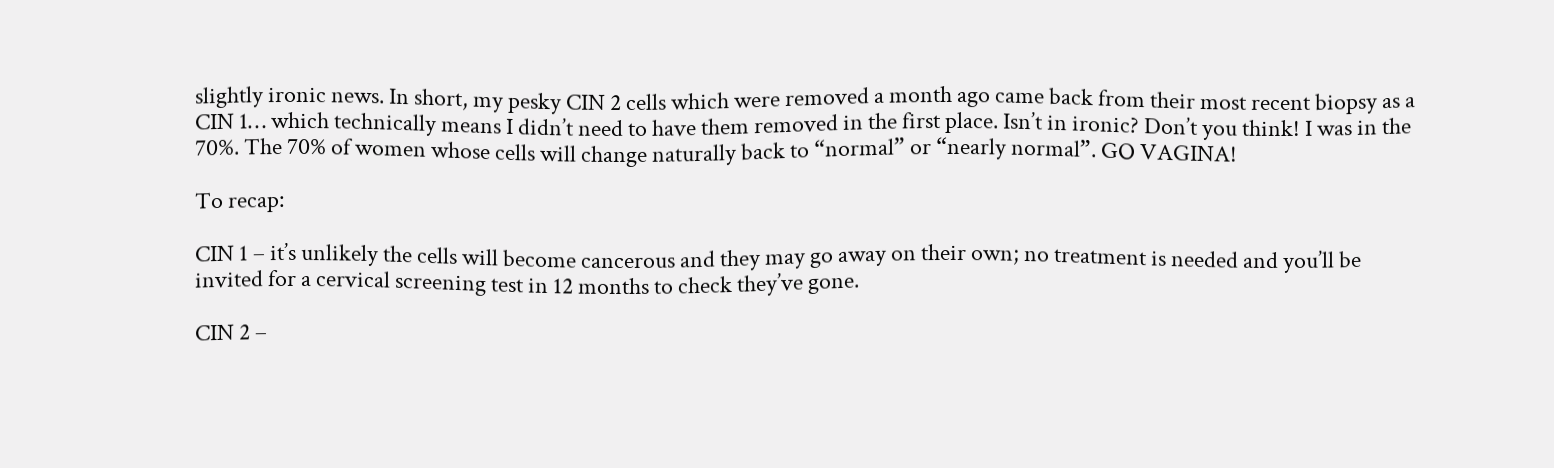slightly ironic news. In short, my pesky CIN 2 cells which were removed a month ago came back from their most recent biopsy as a CIN 1… which technically means I didn’t need to have them removed in the first place. Isn’t in ironic? Don’t you think! I was in the 70%. The 70% of women whose cells will change naturally back to “normal” or “nearly normal”. GO VAGINA!

To recap:

CIN 1 – it’s unlikely the cells will become cancerous and they may go away on their own; no treatment is needed and you’ll be invited for a cervical screening test in 12 months to check they’ve gone.

CIN 2 –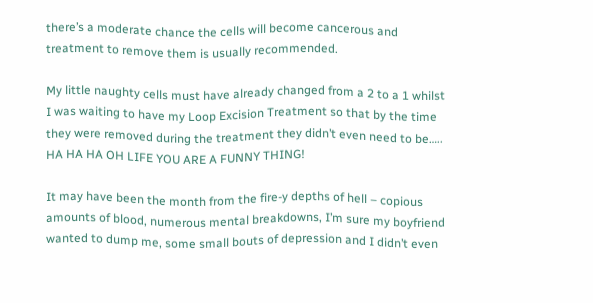there’s a moderate chance the cells will become cancerous and treatment to remove them is usually recommended.

My little naughty cells must have already changed from a 2 to a 1 whilst I was waiting to have my Loop Excision Treatment so that by the time they were removed during the treatment they didn’t even need to be….. HA HA HA OH LIFE YOU ARE A FUNNY THING!

It may have been the month from the fire-y depths of hell – copious amounts of blood, numerous mental breakdowns, I’m sure my boyfriend wanted to dump me, some small bouts of depression and I didn’t even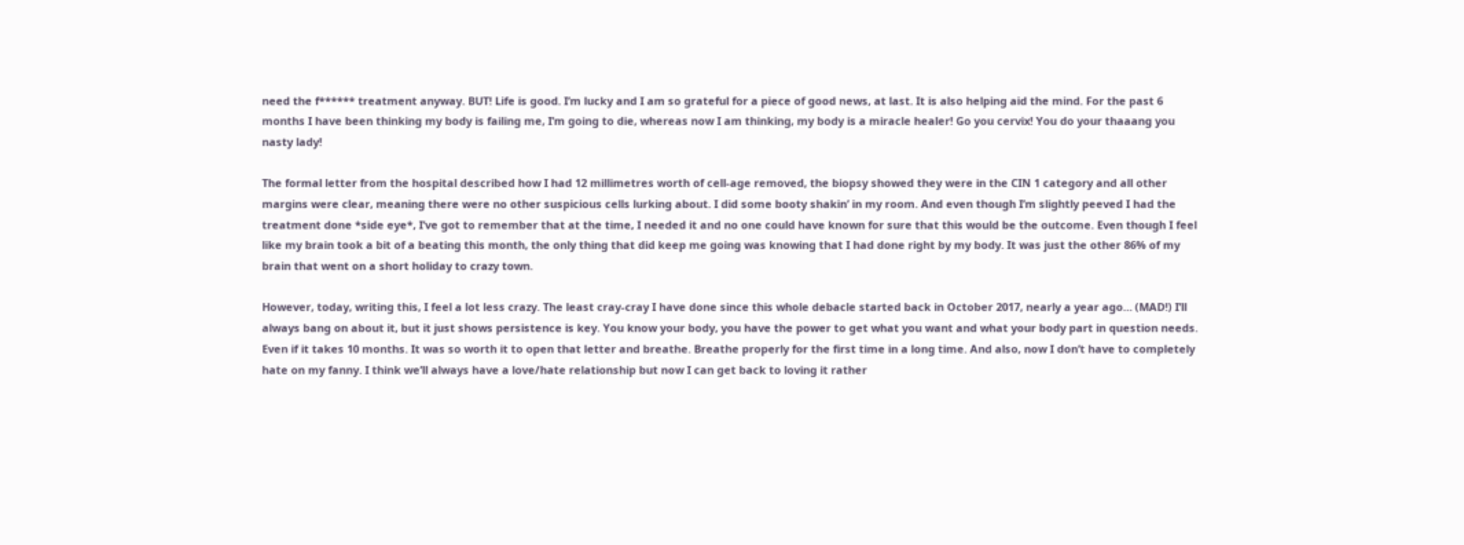need the f****** treatment anyway. BUT! Life is good. I’m lucky and I am so grateful for a piece of good news, at last. It is also helping aid the mind. For the past 6 months I have been thinking my body is failing me, I’m going to die, whereas now I am thinking, my body is a miracle healer! Go you cervix! You do your thaaang you nasty lady!

The formal letter from the hospital described how I had 12 millimetres worth of cell-age removed, the biopsy showed they were in the CIN 1 category and all other margins were clear, meaning there were no other suspicious cells lurking about. I did some booty shakin’ in my room. And even though I’m slightly peeved I had the treatment done *side eye*, I’ve got to remember that at the time, I needed it and no one could have known for sure that this would be the outcome. Even though I feel like my brain took a bit of a beating this month, the only thing that did keep me going was knowing that I had done right by my body. It was just the other 86% of my brain that went on a short holiday to crazy town.

However, today, writing this, I feel a lot less crazy. The least cray-cray I have done since this whole debacle started back in October 2017, nearly a year ago… (MAD!) I’ll always bang on about it, but it just shows persistence is key. You know your body, you have the power to get what you want and what your body part in question needs. Even if it takes 10 months. It was so worth it to open that letter and breathe. Breathe properly for the first time in a long time. And also, now I don’t have to completely hate on my fanny. I think we’ll always have a love/hate relationship but now I can get back to loving it rather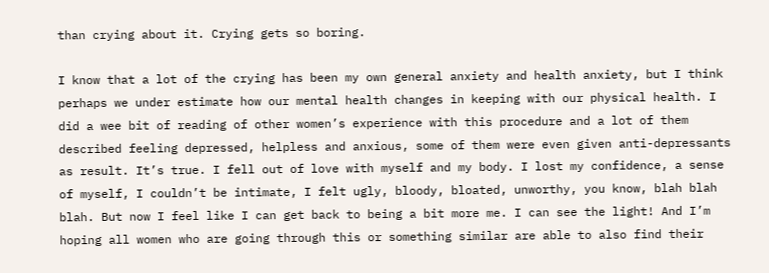than crying about it. Crying gets so boring.

I know that a lot of the crying has been my own general anxiety and health anxiety, but I think perhaps we under estimate how our mental health changes in keeping with our physical health. I did a wee bit of reading of other women’s experience with this procedure and a lot of them described feeling depressed, helpless and anxious, some of them were even given anti-depressants as result. It’s true. I fell out of love with myself and my body. I lost my confidence, a sense of myself, I couldn’t be intimate, I felt ugly, bloody, bloated, unworthy, you know, blah blah blah. But now I feel like I can get back to being a bit more me. I can see the light! And I’m hoping all women who are going through this or something similar are able to also find their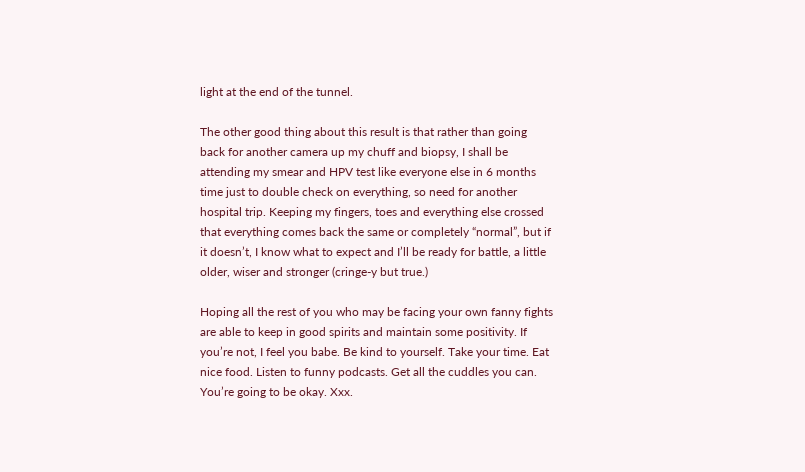light at the end of the tunnel.

The other good thing about this result is that rather than going back for another camera up my chuff and biopsy, I shall be attending my smear and HPV test like everyone else in 6 months time just to double check on everything, so need for another hospital trip. Keeping my fingers, toes and everything else crossed that everything comes back the same or completely “normal”, but if it doesn’t, I know what to expect and I’ll be ready for battle, a little older, wiser and stronger (cringe-y but true.)

Hoping all the rest of you who may be facing your own fanny fights are able to keep in good spirits and maintain some positivity. If you’re not, I feel you babe. Be kind to yourself. Take your time. Eat nice food. Listen to funny podcasts. Get all the cuddles you can. You’re going to be okay. Xxx.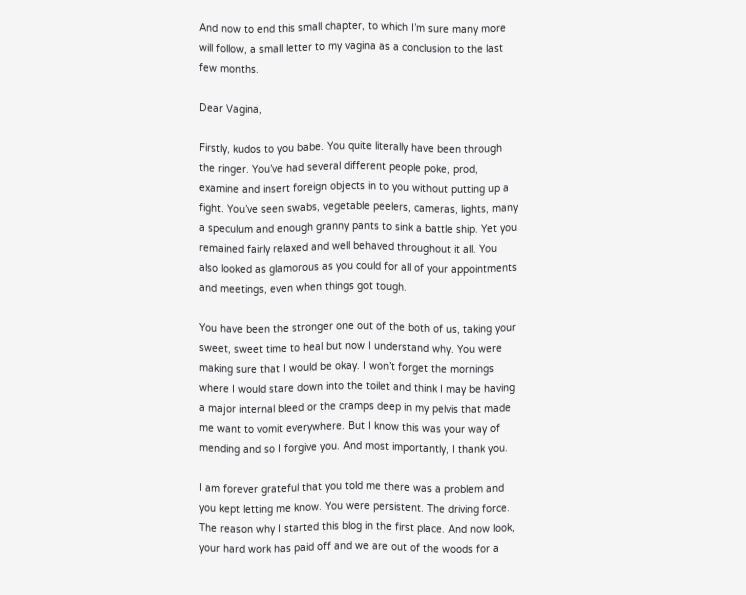And now to end this small chapter, to which I’m sure many more will follow, a small letter to my vagina as a conclusion to the last few months.

Dear Vagina,

Firstly, kudos to you babe. You quite literally have been through the ringer. You’ve had several different people poke, prod, examine and insert foreign objects in to you without putting up a fight. You’ve seen swabs, vegetable peelers, cameras, lights, many a speculum and enough granny pants to sink a battle ship. Yet you remained fairly relaxed and well behaved throughout it all. You also looked as glamorous as you could for all of your appointments and meetings, even when things got tough.

You have been the stronger one out of the both of us, taking your sweet, sweet time to heal but now I understand why. You were making sure that I would be okay. I won’t forget the mornings where I would stare down into the toilet and think I may be having a major internal bleed or the cramps deep in my pelvis that made me want to vomit everywhere. But I know this was your way of mending and so I forgive you. And most importantly, I thank you.

I am forever grateful that you told me there was a problem and you kept letting me know. You were persistent. The driving force. The reason why I started this blog in the first place. And now look, your hard work has paid off and we are out of the woods for a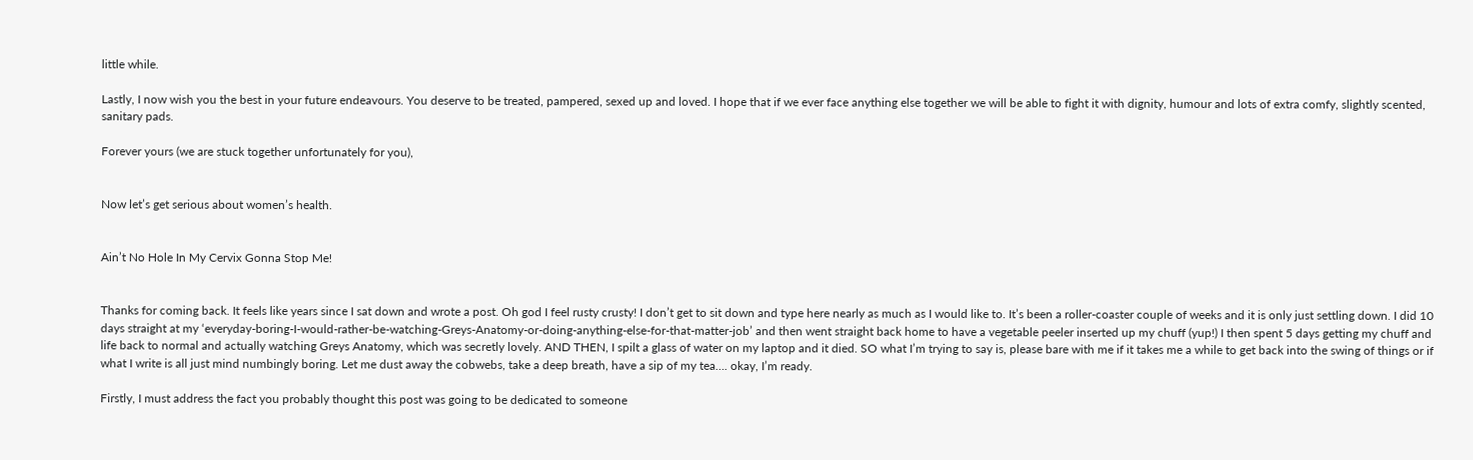little while.

Lastly, I now wish you the best in your future endeavours. You deserve to be treated, pampered, sexed up and loved. I hope that if we ever face anything else together we will be able to fight it with dignity, humour and lots of extra comfy, slightly scented, sanitary pads.

Forever yours (we are stuck together unfortunately for you),


Now let’s get serious about women’s health.


Ain’t No Hole In My Cervix Gonna Stop Me!


Thanks for coming back. It feels like years since I sat down and wrote a post. Oh god I feel rusty crusty! I don’t get to sit down and type here nearly as much as I would like to. It’s been a roller-coaster couple of weeks and it is only just settling down. I did 10 days straight at my ‘everyday-boring-I-would-rather-be-watching-Greys-Anatomy-or-doing-anything-else-for-that-matter-job’ and then went straight back home to have a vegetable peeler inserted up my chuff (yup!) I then spent 5 days getting my chuff and life back to normal and actually watching Greys Anatomy, which was secretly lovely. AND THEN, I spilt a glass of water on my laptop and it died. SO what I’m trying to say is, please bare with me if it takes me a while to get back into the swing of things or if what I write is all just mind numbingly boring. Let me dust away the cobwebs, take a deep breath, have a sip of my tea…. okay, I’m ready.

Firstly, I must address the fact you probably thought this post was going to be dedicated to someone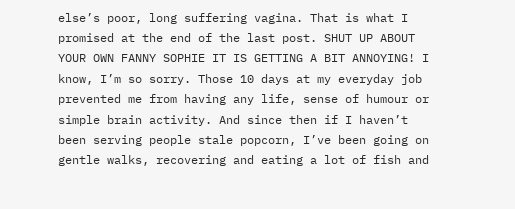else’s poor, long suffering vagina. That is what I promised at the end of the last post. SHUT UP ABOUT YOUR OWN FANNY SOPHIE IT IS GETTING A BIT ANNOYING! I know, I’m so sorry. Those 10 days at my everyday job prevented me from having any life, sense of humour or simple brain activity. And since then if I haven’t been serving people stale popcorn, I’ve been going on gentle walks, recovering and eating a lot of fish and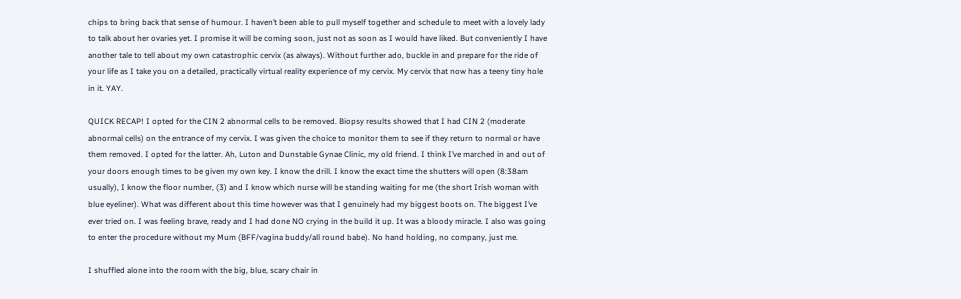chips to bring back that sense of humour. I haven’t been able to pull myself together and schedule to meet with a lovely lady to talk about her ovaries yet. I promise it will be coming soon, just not as soon as I would have liked. But conveniently I have another tale to tell about my own catastrophic cervix (as always). Without further ado, buckle in and prepare for the ride of your life as I take you on a detailed, practically virtual reality experience of my cervix. My cervix that now has a teeny tiny hole in it. YAY.

QUICK RECAP! I opted for the CIN 2 abnormal cells to be removed. Biopsy results showed that I had CIN 2 (moderate abnormal cells) on the entrance of my cervix. I was given the choice to monitor them to see if they return to normal or have them removed. I opted for the latter. Ah, Luton and Dunstable Gynae Clinic, my old friend. I think I’ve marched in and out of your doors enough times to be given my own key. I know the drill. I know the exact time the shutters will open (8:38am usually), I know the floor number, (3) and I know which nurse will be standing waiting for me (the short Irish woman with blue eyeliner). What was different about this time however was that I genuinely had my biggest boots on. The biggest I’ve ever tried on. I was feeling brave, ready and I had done NO crying in the build it up. It was a bloody miracle. I also was going to enter the procedure without my Mum (BFF/vagina buddy/all round babe). No hand holding, no company, just me.

I shuffled alone into the room with the big, blue, scary chair in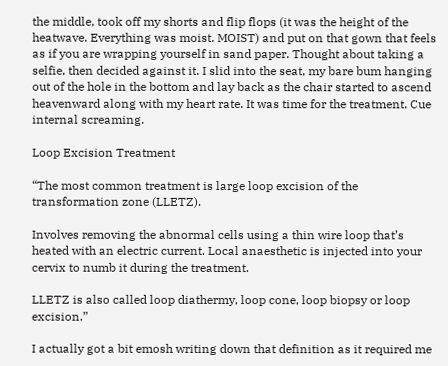the middle, took off my shorts and flip flops (it was the height of the heatwave. Everything was moist. MOIST) and put on that gown that feels as if you are wrapping yourself in sand paper. Thought about taking a selfie, then decided against it. I slid into the seat, my bare bum hanging out of the hole in the bottom and lay back as the chair started to ascend heavenward along with my heart rate. It was time for the treatment. Cue internal screaming.

Loop Excision Treatment

“The most common treatment is large loop excision of the transformation zone (LLETZ).

Involves removing the abnormal cells using a thin wire loop that’s heated with an electric current. Local anaesthetic is injected into your cervix to numb it during the treatment.

LLETZ is also called loop diathermy, loop cone, loop biopsy or loop excision.”

I actually got a bit emosh writing down that definition as it required me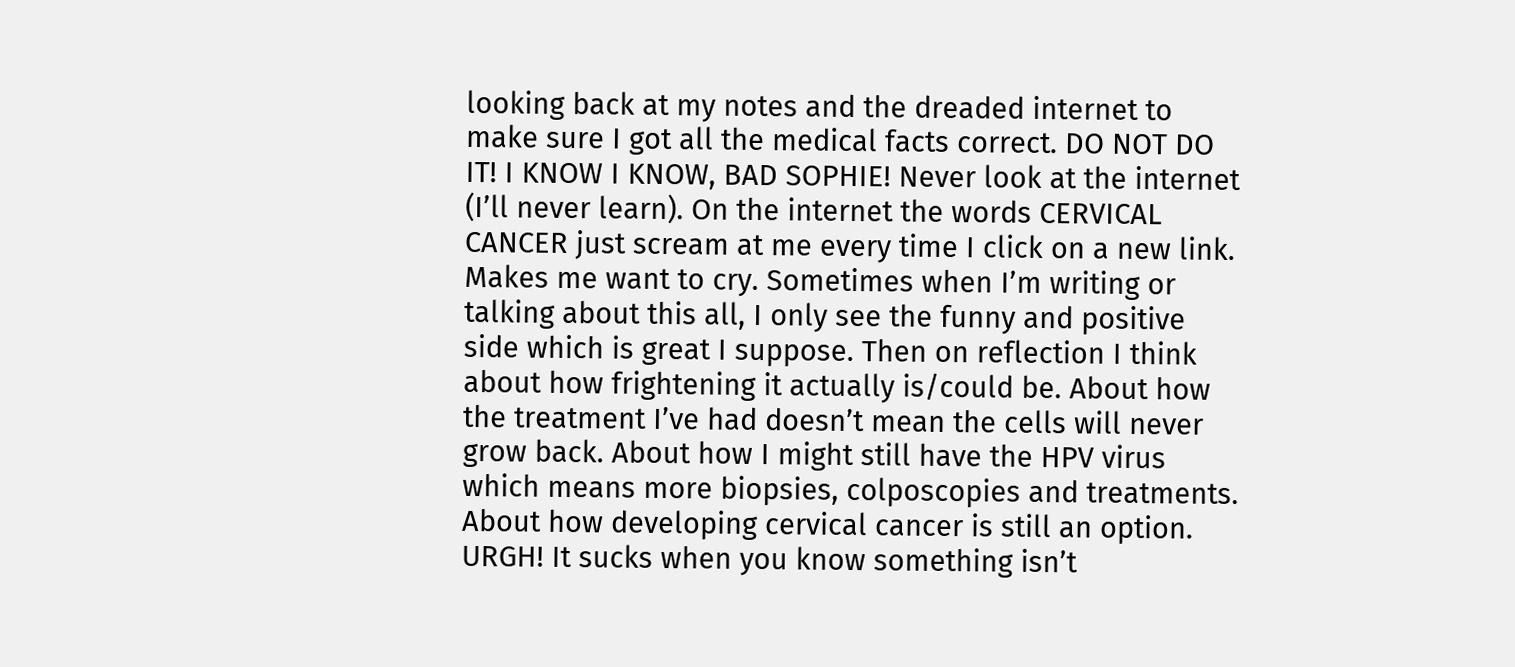looking back at my notes and the dreaded internet to make sure I got all the medical facts correct. DO NOT DO IT! I KNOW I KNOW, BAD SOPHIE! Never look at the internet (I’ll never learn). On the internet the words CERVICAL CANCER just scream at me every time I click on a new link. Makes me want to cry. Sometimes when I’m writing or talking about this all, I only see the funny and positive side which is great I suppose. Then on reflection I think about how frightening it actually is/could be. About how the treatment I’ve had doesn’t mean the cells will never grow back. About how I might still have the HPV virus which means more biopsies, colposcopies and treatments. About how developing cervical cancer is still an option. URGH! It sucks when you know something isn’t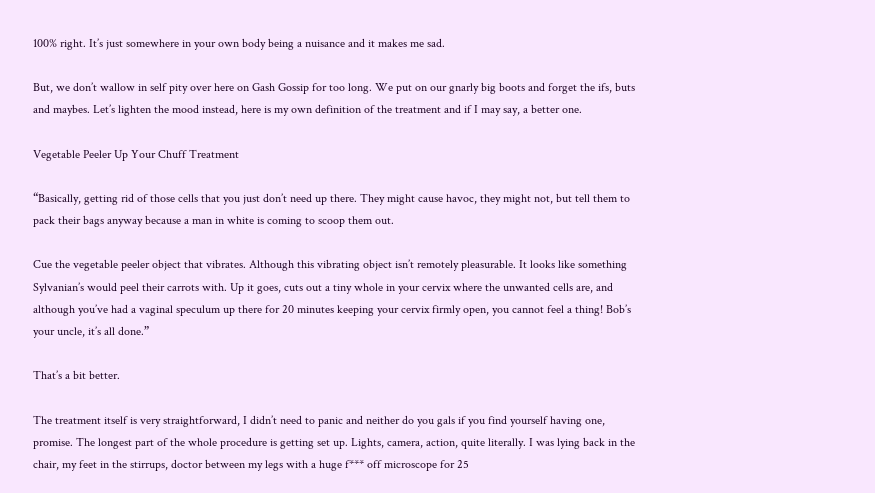100% right. It’s just somewhere in your own body being a nuisance and it makes me sad.

But, we don’t wallow in self pity over here on Gash Gossip for too long. We put on our gnarly big boots and forget the ifs, buts and maybes. Let’s lighten the mood instead, here is my own definition of the treatment and if I may say, a better one.

Vegetable Peeler Up Your Chuff Treatment

“Basically, getting rid of those cells that you just don’t need up there. They might cause havoc, they might not, but tell them to pack their bags anyway because a man in white is coming to scoop them out.

Cue the vegetable peeler object that vibrates. Although this vibrating object isn’t remotely pleasurable. It looks like something Sylvanian’s would peel their carrots with. Up it goes, cuts out a tiny whole in your cervix where the unwanted cells are, and although you’ve had a vaginal speculum up there for 20 minutes keeping your cervix firmly open, you cannot feel a thing! Bob’s your uncle, it’s all done.”

That’s a bit better.

The treatment itself is very straightforward, I didn’t need to panic and neither do you gals if you find yourself having one, promise. The longest part of the whole procedure is getting set up. Lights, camera, action, quite literally. I was lying back in the chair, my feet in the stirrups, doctor between my legs with a huge f*** off microscope for 25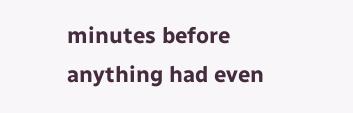minutes before anything had even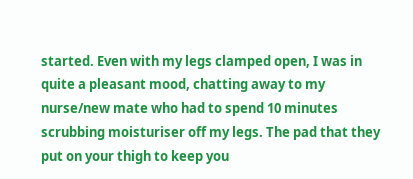started. Even with my legs clamped open, I was in quite a pleasant mood, chatting away to my nurse/new mate who had to spend 10 minutes scrubbing moisturiser off my legs. The pad that they put on your thigh to keep you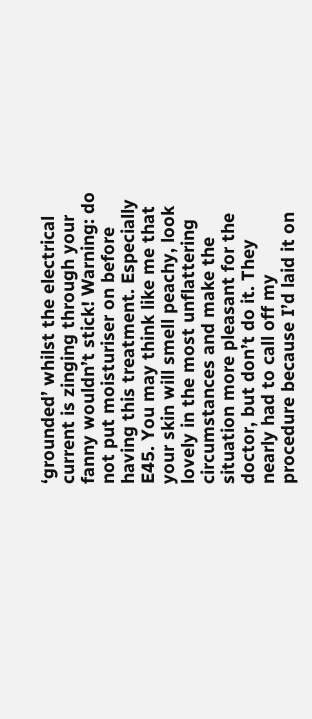‘grounded’ whilst the electrical current is zinging through your fanny wouldn’t stick! Warning: do not put moisturiser on before having this treatment. Especially E45. You may think like me that your skin will smell peachy, look lovely in the most unflattering circumstances and make the situation more pleasant for the doctor, but don’t do it. They nearly had to call off my procedure because I’d laid it on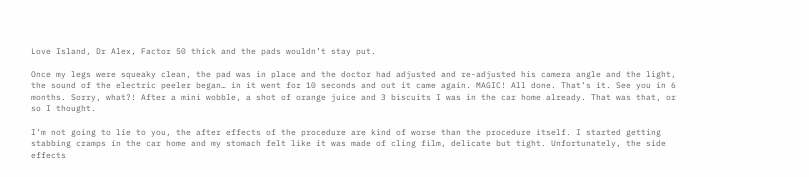Love Island, Dr Alex, Factor 50 thick and the pads wouldn’t stay put.

Once my legs were squeaky clean, the pad was in place and the doctor had adjusted and re-adjusted his camera angle and the light, the sound of the electric peeler began… in it went for 10 seconds and out it came again. MAGIC! All done. That’s it. See you in 6 months. Sorry, what?! After a mini wobble, a shot of orange juice and 3 biscuits I was in the car home already. That was that, or so I thought.

I’m not going to lie to you, the after effects of the procedure are kind of worse than the procedure itself. I started getting stabbing cramps in the car home and my stomach felt like it was made of cling film, delicate but tight. Unfortunately, the side effects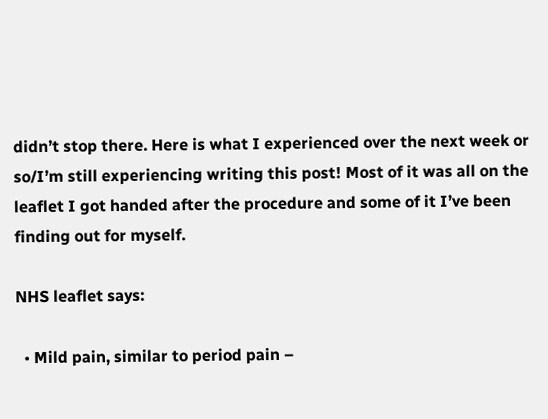didn’t stop there. Here is what I experienced over the next week or so/I’m still experiencing writing this post! Most of it was all on the leaflet I got handed after the procedure and some of it I’ve been finding out for myself.

NHS leaflet says:

  • Mild pain, similar to period pain –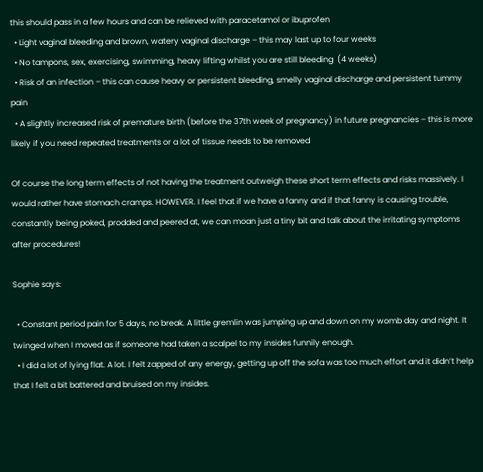this should pass in a few hours and can be relieved with paracetamol or ibuprofen
  • Light vaginal bleeding and brown, watery vaginal discharge – this may last up to four weeks
  • No tampons, sex, exercising, swimming, heavy lifting whilst you are still bleeding  (4 weeks)
  • Risk of an infection – this can cause heavy or persistent bleeding, smelly vaginal discharge and persistent tummy pain
  • A slightly increased risk of premature birth (before the 37th week of pregnancy) in future pregnancies – this is more likely if you need repeated treatments or a lot of tissue needs to be removed

Of course the long term effects of not having the treatment outweigh these short term effects and risks massively. I would rather have stomach cramps. HOWEVER. I feel that if we have a fanny and if that fanny is causing trouble, constantly being poked, prodded and peered at, we can moan just a tiny bit and talk about the irritating symptoms after procedures!

Sophie says:

  • Constant period pain for 5 days, no break. A little gremlin was jumping up and down on my womb day and night. It twinged when I moved as if someone had taken a scalpel to my insides funnily enough.
  • I did a lot of lying flat. A lot. I felt zapped of any energy, getting up off the sofa was too much effort and it didn’t help that I felt a bit battered and bruised on my insides.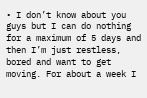• I don’t know about you guys but I can do nothing for a maximum of 5 days and then I’m just restless, bored and want to get moving. For about a week I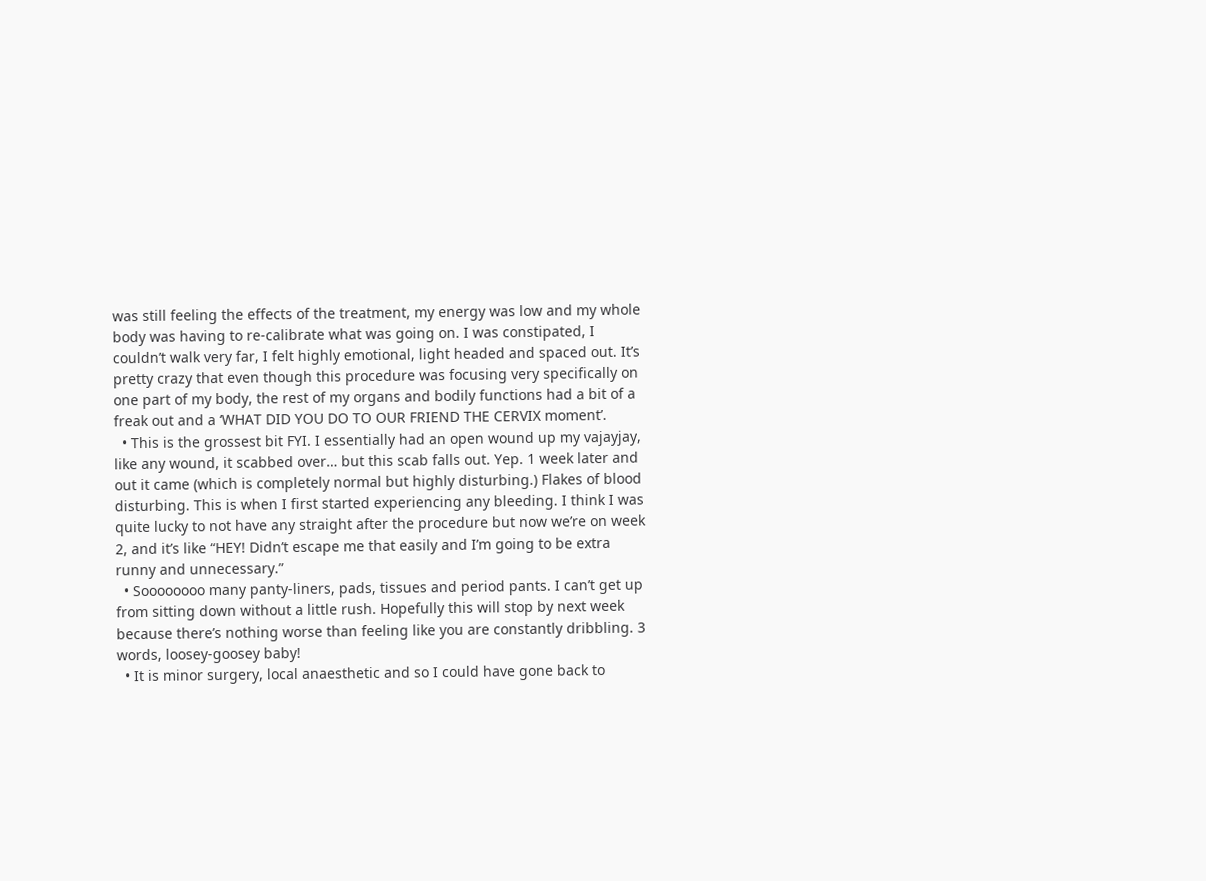was still feeling the effects of the treatment, my energy was low and my whole body was having to re-calibrate what was going on. I was constipated, I couldn’t walk very far, I felt highly emotional, light headed and spaced out. It’s pretty crazy that even though this procedure was focusing very specifically on one part of my body, the rest of my organs and bodily functions had a bit of a freak out and a ‘WHAT DID YOU DO TO OUR FRIEND THE CERVIX moment’.
  • This is the grossest bit FYI. I essentially had an open wound up my vajayjay, like any wound, it scabbed over… but this scab falls out. Yep. 1 week later and out it came (which is completely normal but highly disturbing.) Flakes of blood disturbing. This is when I first started experiencing any bleeding. I think I was quite lucky to not have any straight after the procedure but now we’re on week 2, and it’s like “HEY! Didn’t escape me that easily and I’m going to be extra runny and unnecessary.”
  • Soooooooo many panty-liners, pads, tissues and period pants. I can’t get up from sitting down without a little rush. Hopefully this will stop by next week because there’s nothing worse than feeling like you are constantly dribbling. 3 words, loosey-goosey baby!
  • It is minor surgery, local anaesthetic and so I could have gone back to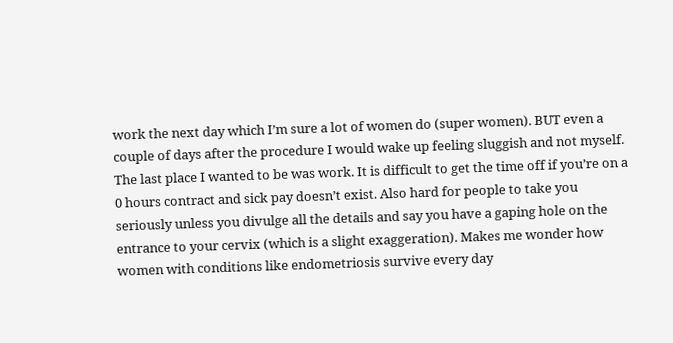work the next day which I’m sure a lot of women do (super women). BUT even a couple of days after the procedure I would wake up feeling sluggish and not myself. The last place I wanted to be was work. It is difficult to get the time off if you’re on a 0 hours contract and sick pay doesn’t exist. Also hard for people to take you seriously unless you divulge all the details and say you have a gaping hole on the entrance to your cervix (which is a slight exaggeration). Makes me wonder how women with conditions like endometriosis survive every day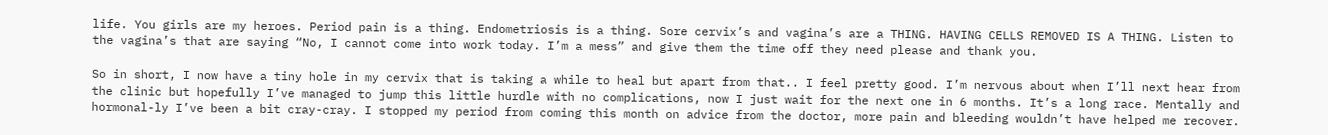life. You girls are my heroes. Period pain is a thing. Endometriosis is a thing. Sore cervix’s and vagina’s are a THING. HAVING CELLS REMOVED IS A THING. Listen to the vagina’s that are saying “No, I cannot come into work today. I’m a mess” and give them the time off they need please and thank you.

So in short, I now have a tiny hole in my cervix that is taking a while to heal but apart from that.. I feel pretty good. I’m nervous about when I’ll next hear from the clinic but hopefully I’ve managed to jump this little hurdle with no complications, now I just wait for the next one in 6 months. It’s a long race. Mentally and hormonal-ly I’ve been a bit cray-cray. I stopped my period from coming this month on advice from the doctor, more pain and bleeding wouldn’t have helped me recover.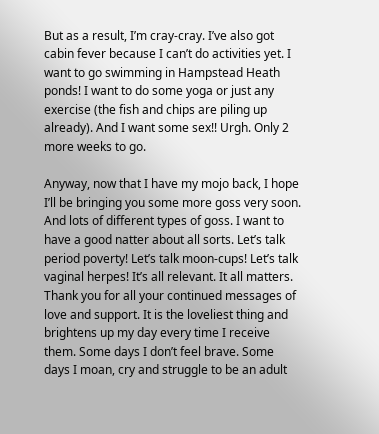But as a result, I’m cray-cray. I’ve also got cabin fever because I can’t do activities yet. I want to go swimming in Hampstead Heath ponds! I want to do some yoga or just any exercise (the fish and chips are piling up already). And I want some sex!! Urgh. Only 2 more weeks to go.

Anyway, now that I have my mojo back, I hope I’ll be bringing you some more goss very soon. And lots of different types of goss. I want to have a good natter about all sorts. Let’s talk period poverty! Let’s talk moon-cups! Let’s talk vaginal herpes! It’s all relevant. It all matters. Thank you for all your continued messages of love and support. It is the loveliest thing and brightens up my day every time I receive them. Some days I don’t feel brave. Some days I moan, cry and struggle to be an adult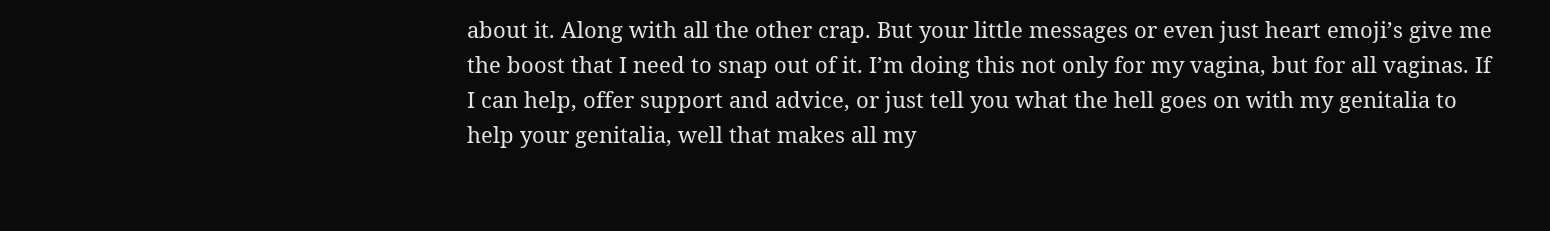about it. Along with all the other crap. But your little messages or even just heart emoji’s give me the boost that I need to snap out of it. I’m doing this not only for my vagina, but for all vaginas. If I can help, offer support and advice, or just tell you what the hell goes on with my genitalia to help your genitalia, well that makes all my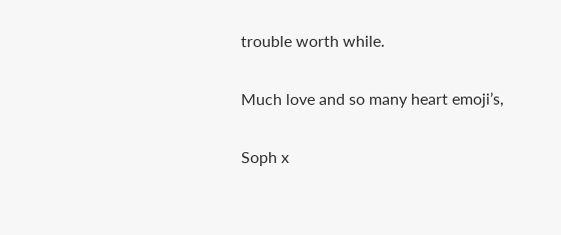trouble worth while.

Much love and so many heart emoji’s,

Soph x